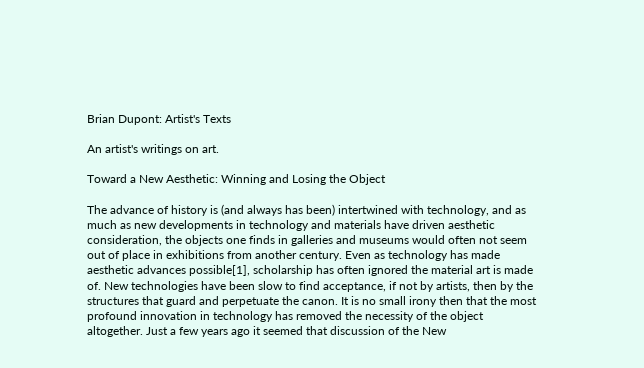Brian Dupont: Artist's Texts

An artist's writings on art.

Toward a New Aesthetic: Winning and Losing the Object

The advance of history is (and always has been) intertwined with technology, and as much as new developments in technology and materials have driven aesthetic consideration, the objects one finds in galleries and museums would often not seem out of place in exhibitions from another century. Even as technology has made aesthetic advances possible[1], scholarship has often ignored the material art is made of. New technologies have been slow to find acceptance, if not by artists, then by the structures that guard and perpetuate the canon. It is no small irony then that the most profound innovation in technology has removed the necessity of the object altogether. Just a few years ago it seemed that discussion of the New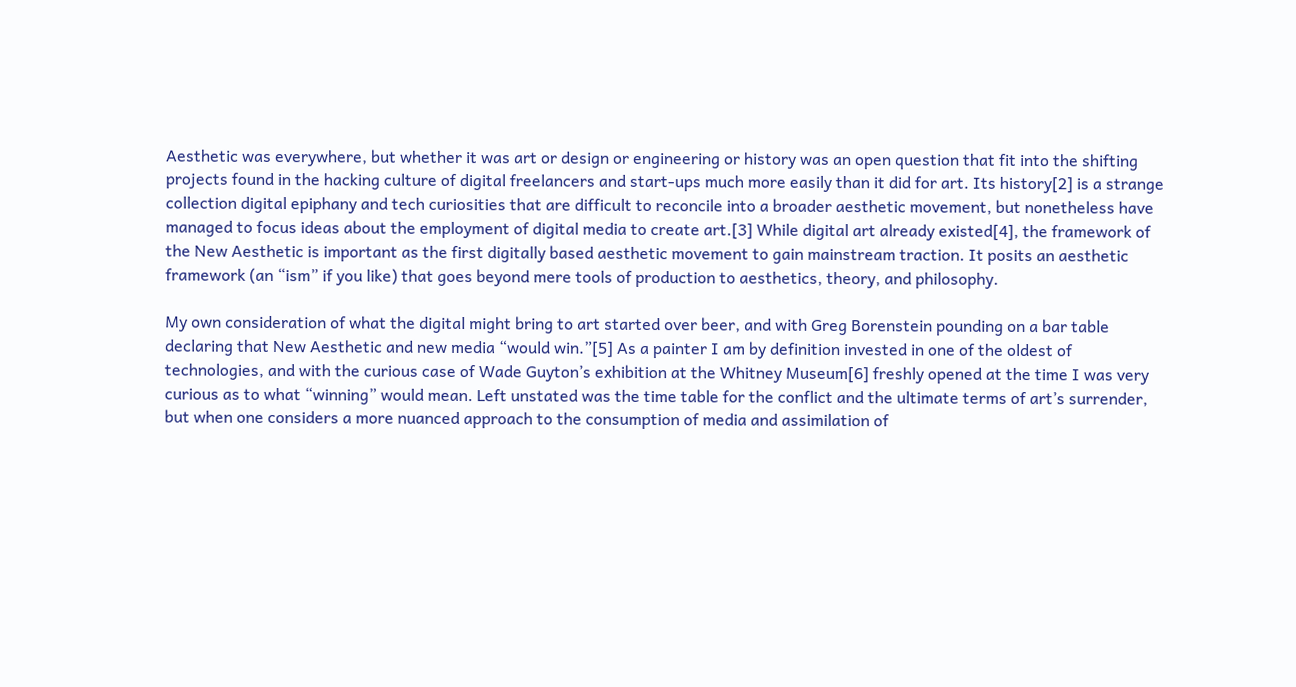Aesthetic was everywhere, but whether it was art or design or engineering or history was an open question that fit into the shifting projects found in the hacking culture of digital freelancers and start-ups much more easily than it did for art. Its history[2] is a strange collection digital epiphany and tech curiosities that are difficult to reconcile into a broader aesthetic movement, but nonetheless have managed to focus ideas about the employment of digital media to create art.[3] While digital art already existed[4], the framework of the New Aesthetic is important as the first digitally based aesthetic movement to gain mainstream traction. It posits an aesthetic framework (an “ism” if you like) that goes beyond mere tools of production to aesthetics, theory, and philosophy.

My own consideration of what the digital might bring to art started over beer, and with Greg Borenstein pounding on a bar table declaring that New Aesthetic and new media “would win.”[5] As a painter I am by definition invested in one of the oldest of technologies, and with the curious case of Wade Guyton’s exhibition at the Whitney Museum[6] freshly opened at the time I was very curious as to what “winning” would mean. Left unstated was the time table for the conflict and the ultimate terms of art’s surrender, but when one considers a more nuanced approach to the consumption of media and assimilation of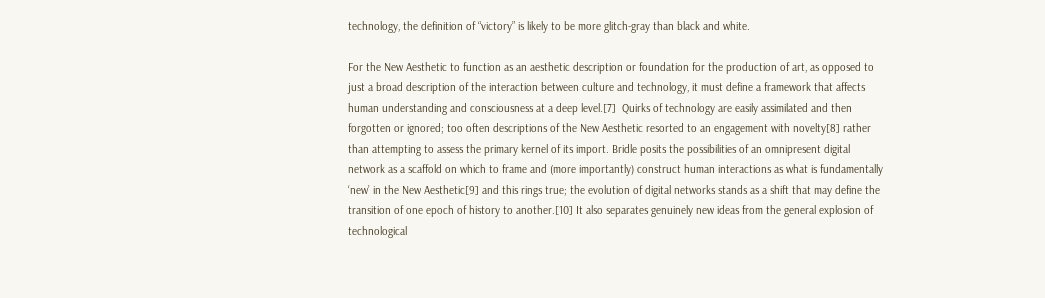technology, the definition of “victory” is likely to be more glitch-gray than black and white.

For the New Aesthetic to function as an aesthetic description or foundation for the production of art, as opposed to just a broad description of the interaction between culture and technology, it must define a framework that affects human understanding and consciousness at a deep level.[7]  Quirks of technology are easily assimilated and then forgotten or ignored; too often descriptions of the New Aesthetic resorted to an engagement with novelty[8] rather than attempting to assess the primary kernel of its import. Bridle posits the possibilities of an omnipresent digital network as a scaffold on which to frame and (more importantly) construct human interactions as what is fundamentally ‘new’ in the New Aesthetic[9] and this rings true; the evolution of digital networks stands as a shift that may define the transition of one epoch of history to another.[10] It also separates genuinely new ideas from the general explosion of technological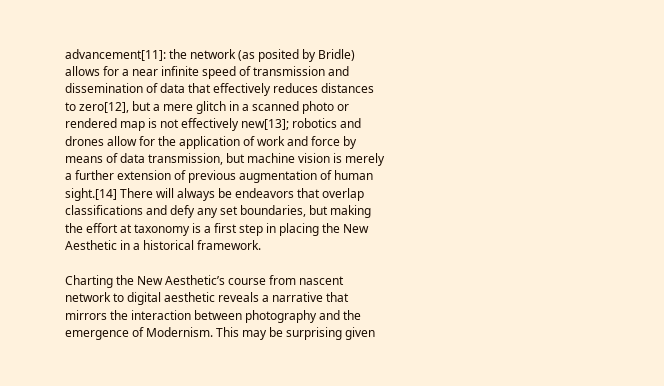advancement[11]: the network (as posited by Bridle) allows for a near infinite speed of transmission and dissemination of data that effectively reduces distances to zero[12], but a mere glitch in a scanned photo or rendered map is not effectively new[13]; robotics and drones allow for the application of work and force by means of data transmission, but machine vision is merely a further extension of previous augmentation of human sight.[14] There will always be endeavors that overlap classifications and defy any set boundaries, but making the effort at taxonomy is a first step in placing the New Aesthetic in a historical framework.

Charting the New Aesthetic’s course from nascent network to digital aesthetic reveals a narrative that mirrors the interaction between photography and the emergence of Modernism. This may be surprising given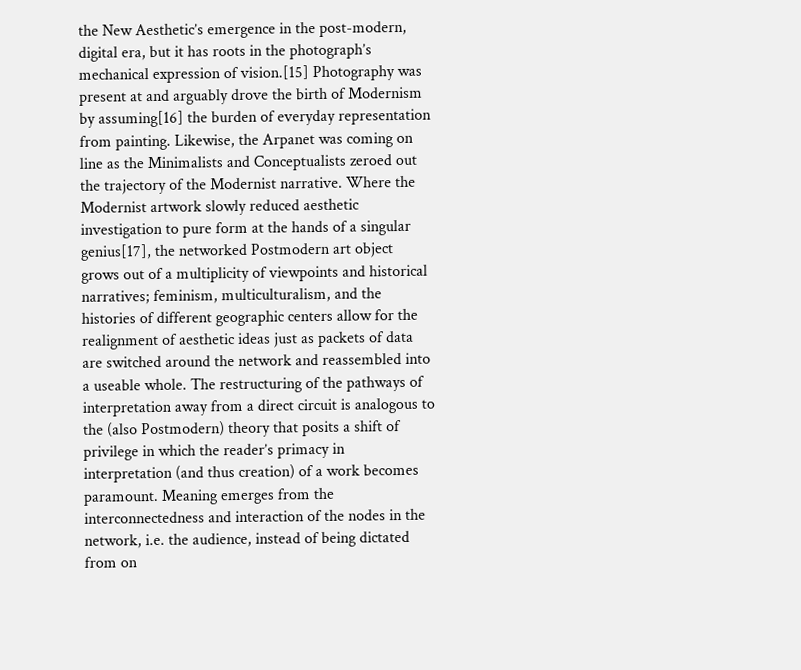the New Aesthetic’s emergence in the post-modern, digital era, but it has roots in the photograph’s mechanical expression of vision.[15] Photography was present at and arguably drove the birth of Modernism by assuming[16] the burden of everyday representation from painting. Likewise, the Arpanet was coming on line as the Minimalists and Conceptualists zeroed out the trajectory of the Modernist narrative. Where the Modernist artwork slowly reduced aesthetic investigation to pure form at the hands of a singular genius[17], the networked Postmodern art object grows out of a multiplicity of viewpoints and historical narratives; feminism, multiculturalism, and the histories of different geographic centers allow for the realignment of aesthetic ideas just as packets of data are switched around the network and reassembled into a useable whole. The restructuring of the pathways of interpretation away from a direct circuit is analogous to the (also Postmodern) theory that posits a shift of privilege in which the reader’s primacy in interpretation (and thus creation) of a work becomes paramount. Meaning emerges from the interconnectedness and interaction of the nodes in the network, i.e. the audience, instead of being dictated from on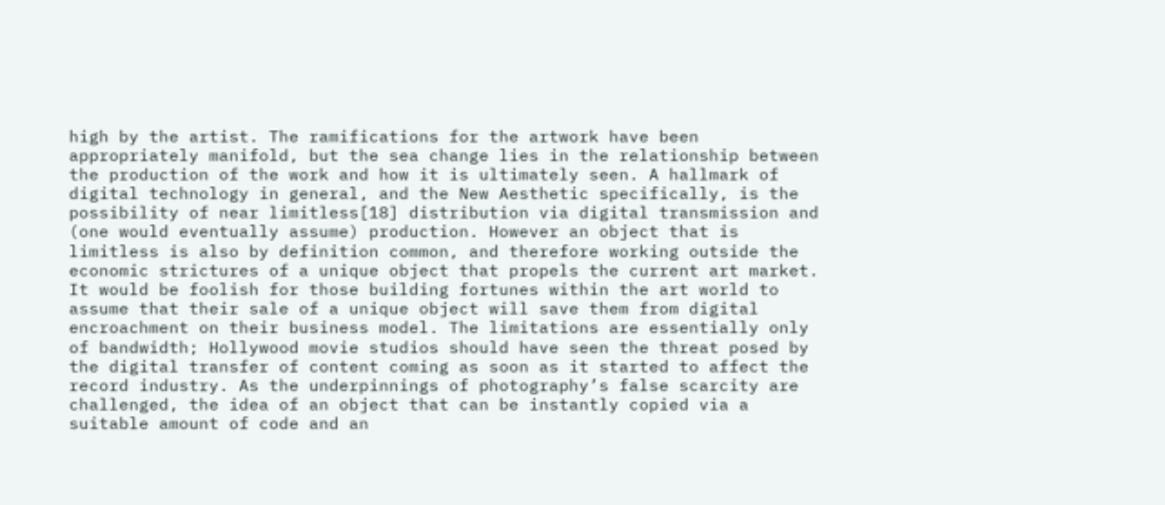high by the artist. The ramifications for the artwork have been appropriately manifold, but the sea change lies in the relationship between the production of the work and how it is ultimately seen. A hallmark of digital technology in general, and the New Aesthetic specifically, is the possibility of near limitless[18] distribution via digital transmission and (one would eventually assume) production. However an object that is limitless is also by definition common, and therefore working outside the economic strictures of a unique object that propels the current art market. It would be foolish for those building fortunes within the art world to assume that their sale of a unique object will save them from digital encroachment on their business model. The limitations are essentially only of bandwidth; Hollywood movie studios should have seen the threat posed by the digital transfer of content coming as soon as it started to affect the record industry. As the underpinnings of photography’s false scarcity are challenged, the idea of an object that can be instantly copied via a suitable amount of code and an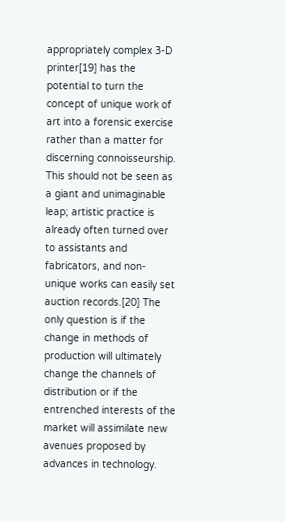appropriately complex 3-D printer[19] has the potential to turn the concept of unique work of art into a forensic exercise rather than a matter for discerning connoisseurship. This should not be seen as a giant and unimaginable leap; artistic practice is already often turned over to assistants and fabricators, and non-unique works can easily set auction records.[20] The only question is if the change in methods of production will ultimately change the channels of distribution or if the entrenched interests of the market will assimilate new avenues proposed by advances in technology.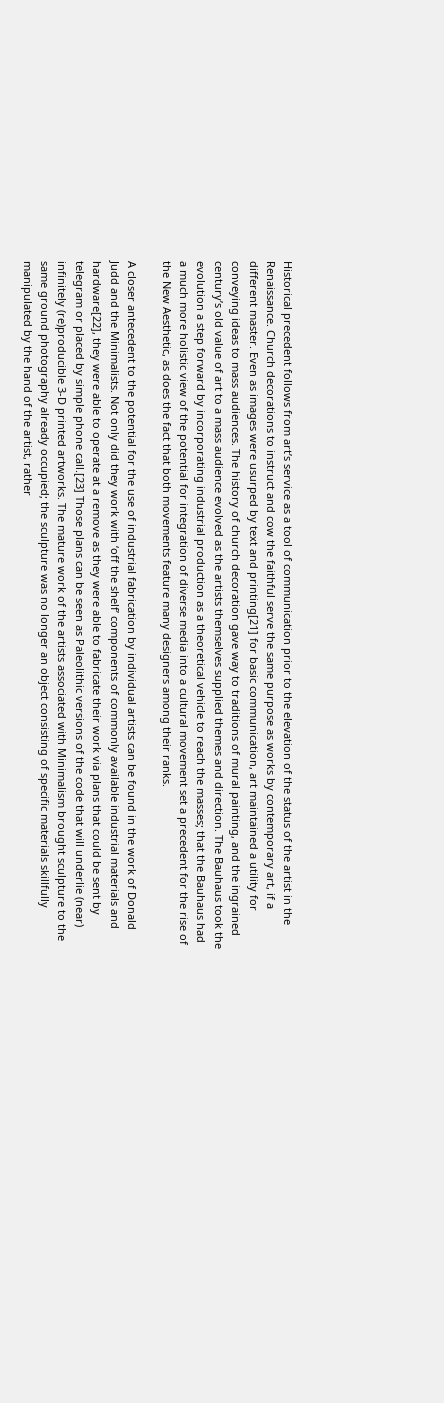Historical precedent follows from art’s service as a tool of communication prior to the elevation of the status of the artist in the Renaissance. Church decorations to instruct and cow the faithful serve the same purpose as works by contemporary art, if a different master. Even as images were usurped by text and printing[21] for basic communication, art maintained a utility for conveying ideas to mass audiences. The history of church decoration gave way to traditions of mural painting, and the ingrained century’s old value of art to a mass audience evolved as the artists themselves supplied themes and direction. The Bauhaus took the evolution a step forward by incorporating industrial production as a theoretical vehicle to reach the masses; that the Bauhaus had a much more holistic view of the potential for integration of diverse media into a cultural movement set a precedent for the rise of the New Aesthetic, as does the fact that both movements feature many designers among their ranks.

A closer antecedent to the potential for the use of industrial fabrication by individual artists can be found in the work of Donald Judd and the Minimalists. Not only did they work with ‘off the shelf’ components of commonly available industrial materials and hardware[22], they were able to operate at a remove as they were able to fabricate their work via plans that could be sent by telegram or placed by simple phone call.[23] Those plans can be seen as Paleolithic versions of the code that will underlie (near) infinitely (re)producible 3-D printed artworks. The mature work of the artists associated with Minimalism brought sculpture to the same ground photography already occupied; the sculpture was no longer an object consisting of specific materials skillfully manipulated by the hand of the artist, rather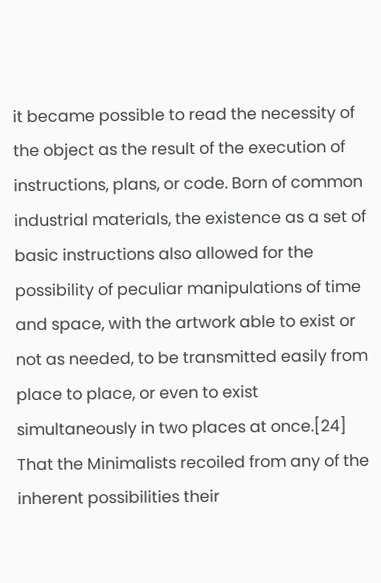it became possible to read the necessity of the object as the result of the execution of instructions, plans, or code. Born of common industrial materials, the existence as a set of basic instructions also allowed for the possibility of peculiar manipulations of time and space, with the artwork able to exist or not as needed, to be transmitted easily from place to place, or even to exist simultaneously in two places at once.[24] That the Minimalists recoiled from any of the inherent possibilities their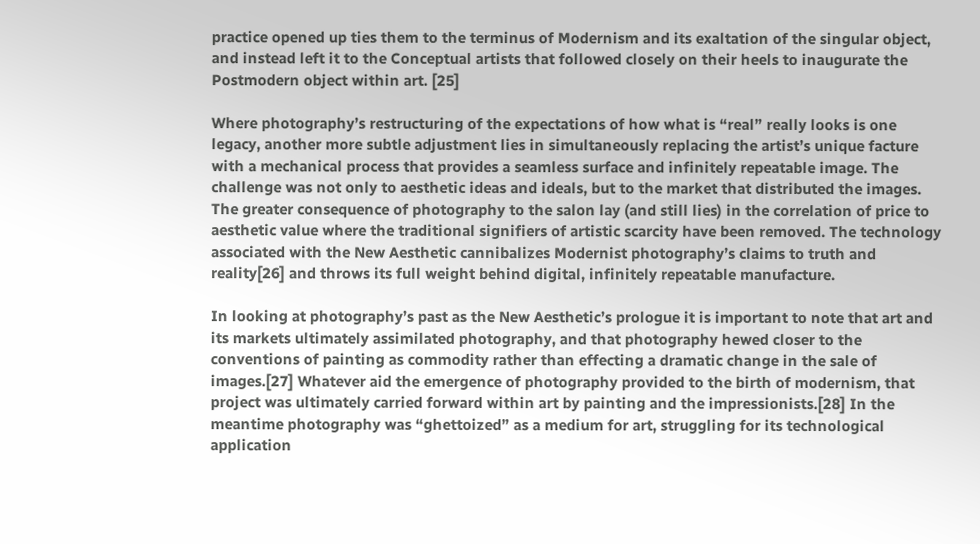practice opened up ties them to the terminus of Modernism and its exaltation of the singular object, and instead left it to the Conceptual artists that followed closely on their heels to inaugurate the Postmodern object within art. [25]

Where photography’s restructuring of the expectations of how what is “real” really looks is one legacy, another more subtle adjustment lies in simultaneously replacing the artist’s unique facture with a mechanical process that provides a seamless surface and infinitely repeatable image. The challenge was not only to aesthetic ideas and ideals, but to the market that distributed the images. The greater consequence of photography to the salon lay (and still lies) in the correlation of price to aesthetic value where the traditional signifiers of artistic scarcity have been removed. The technology associated with the New Aesthetic cannibalizes Modernist photography’s claims to truth and reality[26] and throws its full weight behind digital, infinitely repeatable manufacture.

In looking at photography’s past as the New Aesthetic’s prologue it is important to note that art and its markets ultimately assimilated photography, and that photography hewed closer to the conventions of painting as commodity rather than effecting a dramatic change in the sale of images.[27] Whatever aid the emergence of photography provided to the birth of modernism, that project was ultimately carried forward within art by painting and the impressionists.[28] In the meantime photography was “ghettoized” as a medium for art, struggling for its technological application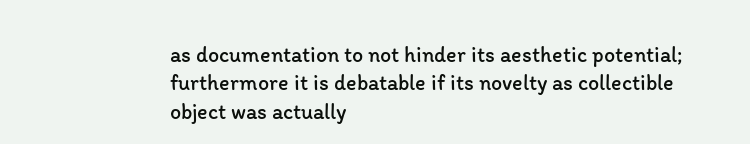as documentation to not hinder its aesthetic potential; furthermore it is debatable if its novelty as collectible object was actually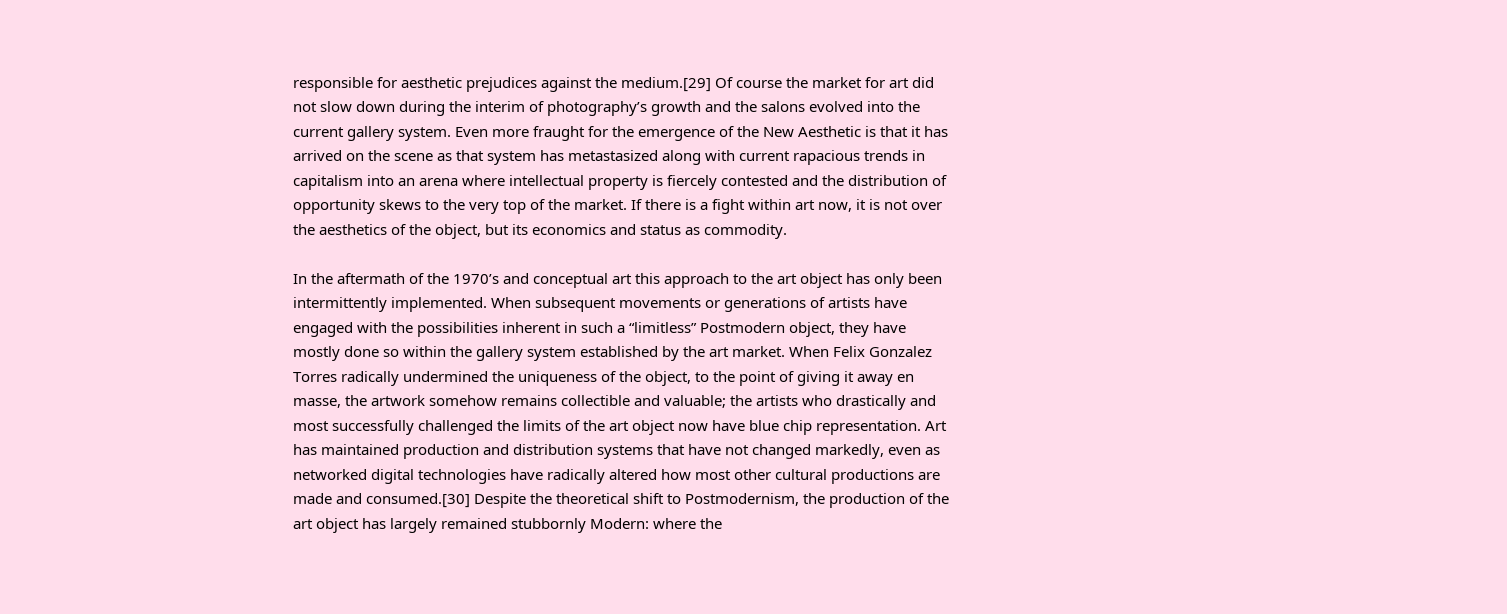responsible for aesthetic prejudices against the medium.[29] Of course the market for art did not slow down during the interim of photography’s growth and the salons evolved into the current gallery system. Even more fraught for the emergence of the New Aesthetic is that it has arrived on the scene as that system has metastasized along with current rapacious trends in capitalism into an arena where intellectual property is fiercely contested and the distribution of opportunity skews to the very top of the market. If there is a fight within art now, it is not over the aesthetics of the object, but its economics and status as commodity.

In the aftermath of the 1970’s and conceptual art this approach to the art object has only been intermittently implemented. When subsequent movements or generations of artists have engaged with the possibilities inherent in such a “limitless” Postmodern object, they have mostly done so within the gallery system established by the art market. When Felix Gonzalez Torres radically undermined the uniqueness of the object, to the point of giving it away en masse, the artwork somehow remains collectible and valuable; the artists who drastically and most successfully challenged the limits of the art object now have blue chip representation. Art has maintained production and distribution systems that have not changed markedly, even as networked digital technologies have radically altered how most other cultural productions are made and consumed.[30] Despite the theoretical shift to Postmodernism, the production of the art object has largely remained stubbornly Modern: where the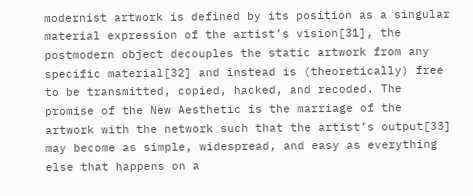modernist artwork is defined by its position as a singular material expression of the artist’s vision[31], the postmodern object decouples the static artwork from any specific material[32] and instead is (theoretically) free to be transmitted, copied, hacked, and recoded. The promise of the New Aesthetic is the marriage of the artwork with the network such that the artist’s output[33] may become as simple, widespread, and easy as everything else that happens on a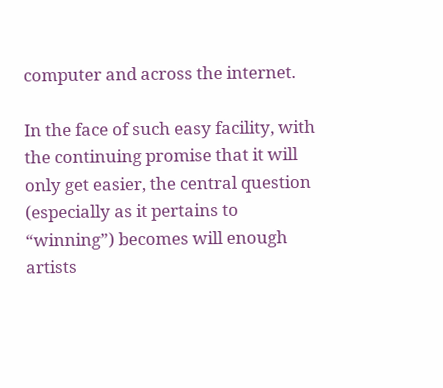computer and across the internet.

In the face of such easy facility, with the continuing promise that it will only get easier, the central question (especially as it pertains to “winning”) becomes will enough artists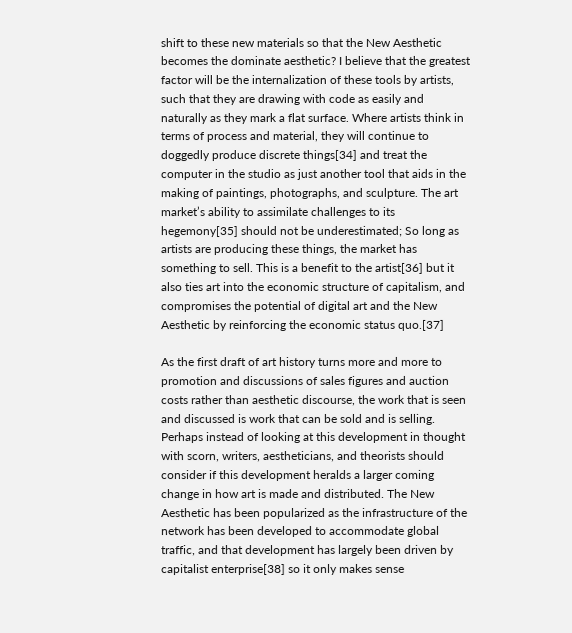shift to these new materials so that the New Aesthetic becomes the dominate aesthetic? I believe that the greatest factor will be the internalization of these tools by artists, such that they are drawing with code as easily and naturally as they mark a flat surface. Where artists think in terms of process and material, they will continue to doggedly produce discrete things[34] and treat the computer in the studio as just another tool that aids in the making of paintings, photographs, and sculpture. The art market’s ability to assimilate challenges to its hegemony[35] should not be underestimated; So long as artists are producing these things, the market has something to sell. This is a benefit to the artist[36] but it also ties art into the economic structure of capitalism, and compromises the potential of digital art and the New Aesthetic by reinforcing the economic status quo.[37]

As the first draft of art history turns more and more to promotion and discussions of sales figures and auction costs rather than aesthetic discourse, the work that is seen and discussed is work that can be sold and is selling. Perhaps instead of looking at this development in thought with scorn, writers, aestheticians, and theorists should consider if this development heralds a larger coming change in how art is made and distributed. The New Aesthetic has been popularized as the infrastructure of the network has been developed to accommodate global traffic, and that development has largely been driven by capitalist enterprise[38] so it only makes sense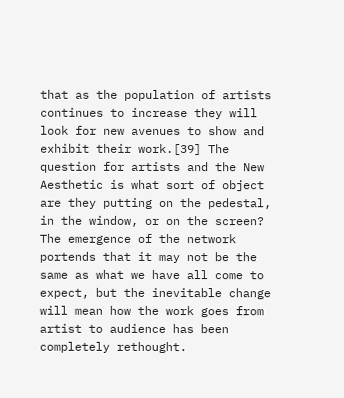that as the population of artists continues to increase they will look for new avenues to show and exhibit their work.[39] The question for artists and the New Aesthetic is what sort of object are they putting on the pedestal, in the window, or on the screen? The emergence of the network portends that it may not be the same as what we have all come to expect, but the inevitable change will mean how the work goes from artist to audience has been completely rethought.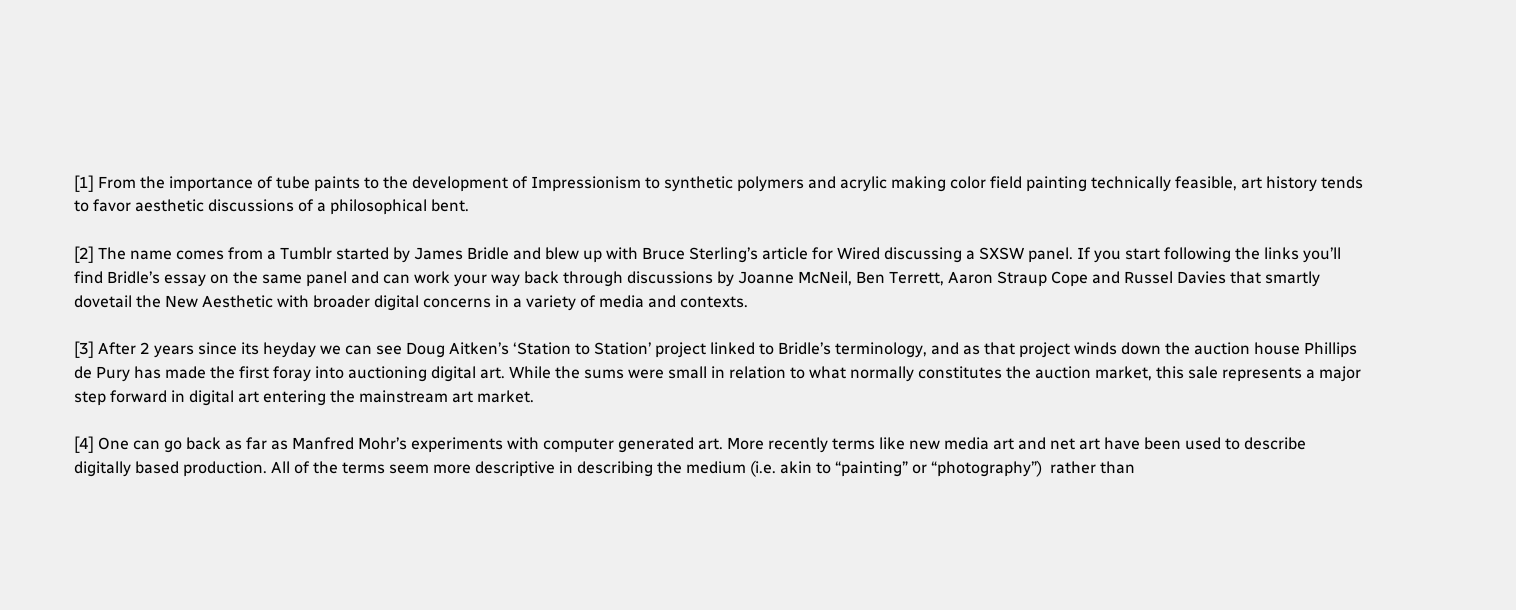[1] From the importance of tube paints to the development of Impressionism to synthetic polymers and acrylic making color field painting technically feasible, art history tends to favor aesthetic discussions of a philosophical bent.

[2] The name comes from a Tumblr started by James Bridle and blew up with Bruce Sterling’s article for Wired discussing a SXSW panel. If you start following the links you’ll find Bridle’s essay on the same panel and can work your way back through discussions by Joanne McNeil, Ben Terrett, Aaron Straup Cope and Russel Davies that smartly dovetail the New Aesthetic with broader digital concerns in a variety of media and contexts.

[3] After 2 years since its heyday we can see Doug Aitken’s ‘Station to Station’ project linked to Bridle’s terminology, and as that project winds down the auction house Phillips de Pury has made the first foray into auctioning digital art. While the sums were small in relation to what normally constitutes the auction market, this sale represents a major step forward in digital art entering the mainstream art market.

[4] One can go back as far as Manfred Mohr’s experiments with computer generated art. More recently terms like new media art and net art have been used to describe digitally based production. All of the terms seem more descriptive in describing the medium (i.e. akin to “painting” or “photography”)  rather than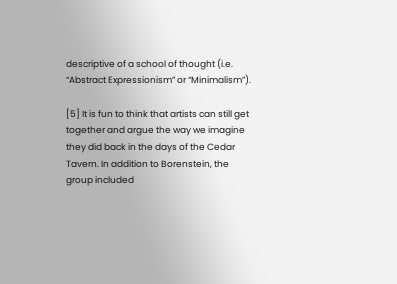descriptive of a school of thought (i.e. “Abstract Expressionism” or “Minimalism”).

[5] It is fun to think that artists can still get together and argue the way we imagine they did back in the days of the Cedar Tavern. In addition to Borenstein, the group included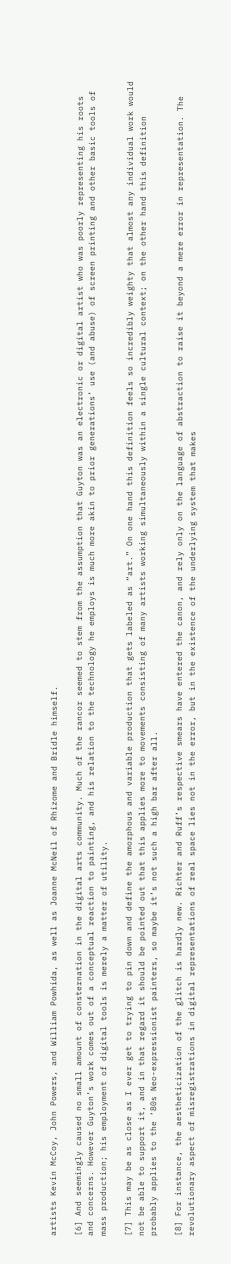artists Kevin McCoy, John Powers, and William Powhida, as well as Joanne McNeil of Rhizome and Bridle himself.

[6] And seemingly caused no small amount of consternation in the digital arts community. Much of the rancor seemed to stem from the assumption that Guyton was an electronic or digital artist who was poorly representing his roots and concerns. However Guyton’s work comes out of a conceptual reaction to painting, and his relation to the technology he employs is much more akin to prior generations’ use (and abuse) of screen printing and other basic tools of mass production; his employment of digital tools is merely a matter of utility.

[7] This may be as close as I ever get to trying to pin down and define the amorphous and variable production that gets labeled as “art.” On one hand this definition feels so incredibly weighty that almost any individual work would not be able to support it, and in that regard it should be pointed out that this applies more to movements consisting of many artists working simultaneously within a single cultural context; on the other hand this definition probably applies to the ‘80s Neo-expressionist painters, so maybe it’s not such a high bar after all.

[8] For instance, the aestheticization of the glitch is hardly new. Richter and Ruff’s respective smears have entered the canon, and rely only on the language of abstraction to raise it beyond a mere error in representation. The revolutionary aspect of misregistrations in digital representations of real space lies not in the error, but in the existence of the underlying system that makes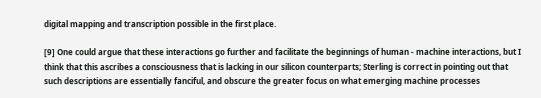digital mapping and transcription possible in the first place.

[9] One could argue that these interactions go further and facilitate the beginnings of human ‑ machine interactions, but I think that this ascribes a consciousness that is lacking in our silicon counterparts; Sterling is correct in pointing out that such descriptions are essentially fanciful, and obscure the greater focus on what emerging machine processes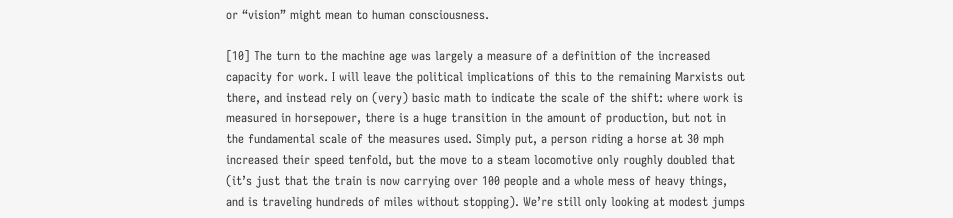or “vision” might mean to human consciousness.

[10] The turn to the machine age was largely a measure of a definition of the increased capacity for work. I will leave the political implications of this to the remaining Marxists out there, and instead rely on (very) basic math to indicate the scale of the shift: where work is measured in horsepower, there is a huge transition in the amount of production, but not in the fundamental scale of the measures used. Simply put, a person riding a horse at 30 mph increased their speed tenfold, but the move to a steam locomotive only roughly doubled that (it’s just that the train is now carrying over 100 people and a whole mess of heavy things, and is traveling hundreds of miles without stopping). We’re still only looking at modest jumps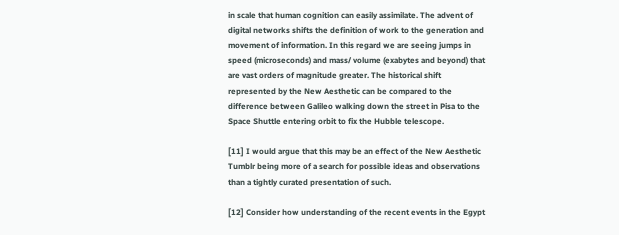in scale that human cognition can easily assimilate. The advent of digital networks shifts the definition of work to the generation and movement of information. In this regard we are seeing jumps in speed (microseconds) and mass/ volume (exabytes and beyond) that are vast orders of magnitude greater. The historical shift represented by the New Aesthetic can be compared to the difference between Galileo walking down the street in Pisa to the Space Shuttle entering orbit to fix the Hubble telescope.

[11] I would argue that this may be an effect of the New Aesthetic Tumblr being more of a search for possible ideas and observations than a tightly curated presentation of such.

[12] Consider how understanding of the recent events in the Egypt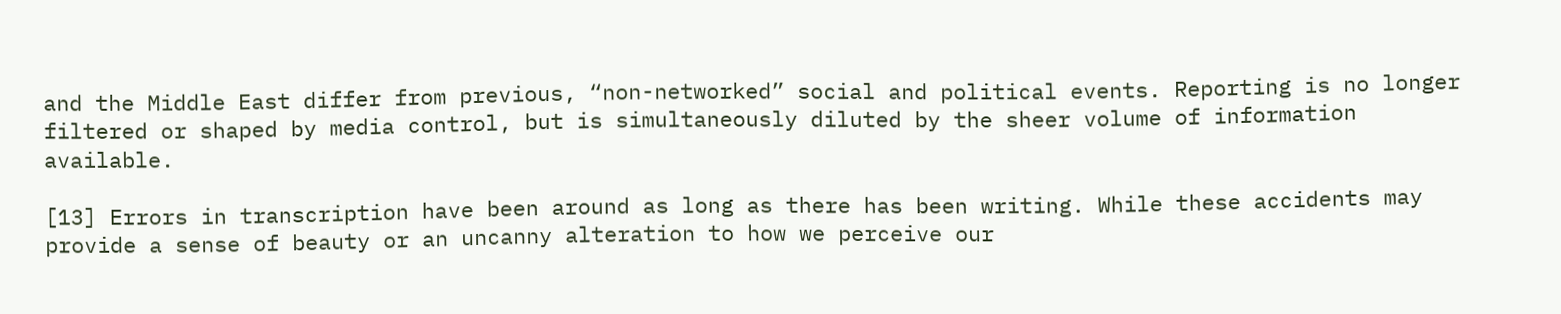and the Middle East differ from previous, “non-networked” social and political events. Reporting is no longer filtered or shaped by media control, but is simultaneously diluted by the sheer volume of information available.

[13] Errors in transcription have been around as long as there has been writing. While these accidents may provide a sense of beauty or an uncanny alteration to how we perceive our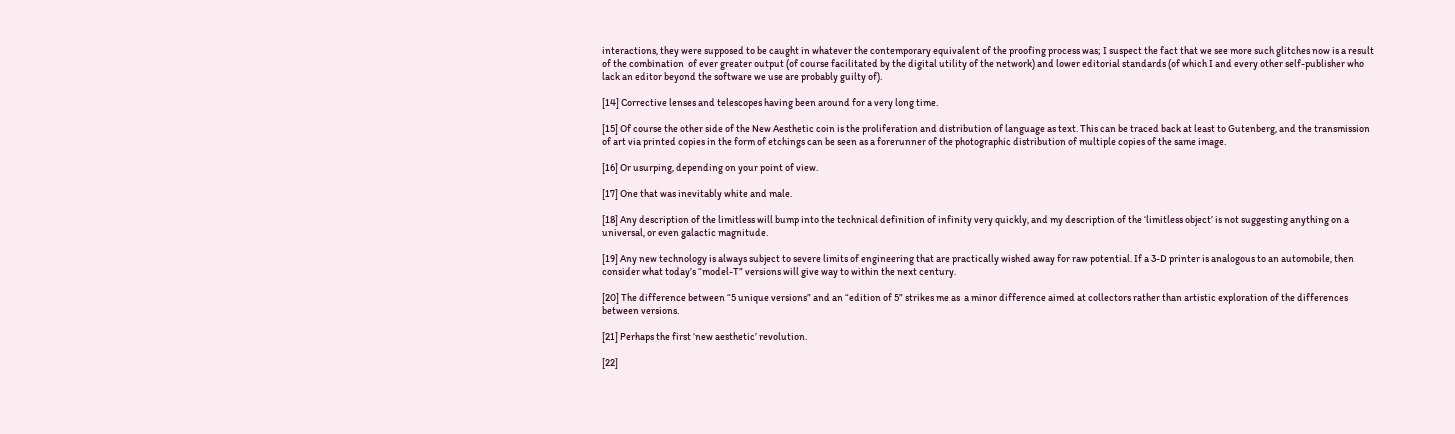interactions, they were supposed to be caught in whatever the contemporary equivalent of the proofing process was; I suspect the fact that we see more such glitches now is a result of the combination  of ever greater output (of course facilitated by the digital utility of the network) and lower editorial standards (of which I and every other self-publisher who lack an editor beyond the software we use are probably guilty of).

[14] Corrective lenses and telescopes having been around for a very long time.

[15] Of course the other side of the New Aesthetic coin is the proliferation and distribution of language as text. This can be traced back at least to Gutenberg, and the transmission of art via printed copies in the form of etchings can be seen as a forerunner of the photographic distribution of multiple copies of the same image.

[16] Or usurping, depending on your point of view.

[17] One that was inevitably white and male.

[18] Any description of the limitless will bump into the technical definition of infinity very quickly, and my description of the ‘limitless object’ is not suggesting anything on a universal, or even galactic magnitude.

[19] Any new technology is always subject to severe limits of engineering that are practically wished away for raw potential. If a 3-D printer is analogous to an automobile, then consider what today’s “model-T” versions will give way to within the next century.

[20] The difference between “5 unique versions” and an “edition of 5” strikes me as  a minor difference aimed at collectors rather than artistic exploration of the differences between versions.

[21] Perhaps the first ‘new aesthetic’ revolution.

[22]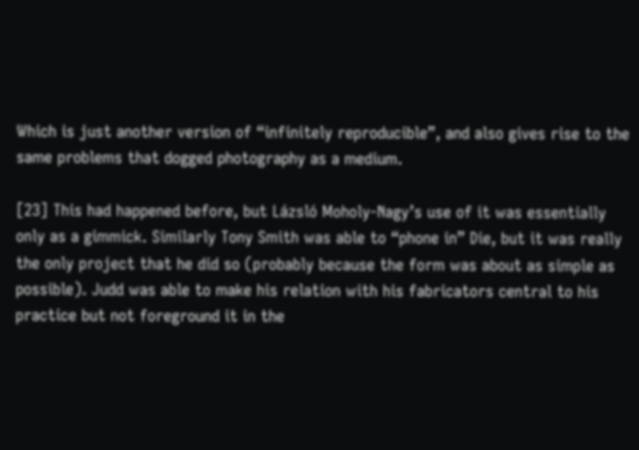Which is just another version of “infinitely reproducible”, and also gives rise to the same problems that dogged photography as a medium.

[23] This had happened before, but Lázsló Moholy-Nagy’s use of it was essentially only as a gimmick. Similarly Tony Smith was able to “phone in” Die, but it was really the only project that he did so (probably because the form was about as simple as possible). Judd was able to make his relation with his fabricators central to his practice but not foreground it in the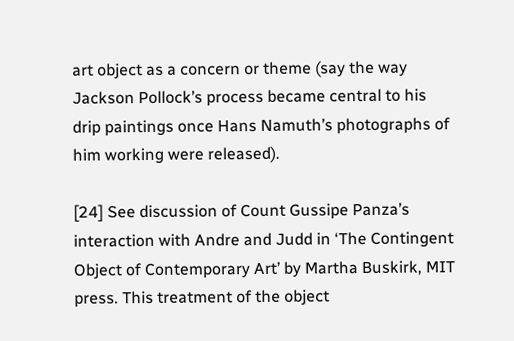art object as a concern or theme (say the way Jackson Pollock’s process became central to his drip paintings once Hans Namuth’s photographs of him working were released).

[24] See discussion of Count Gussipe Panza’s interaction with Andre and Judd in ‘The Contingent Object of Contemporary Art’ by Martha Buskirk, MIT press. This treatment of the object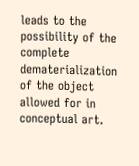leads to the possibility of the complete dematerialization of the object allowed for in conceptual art.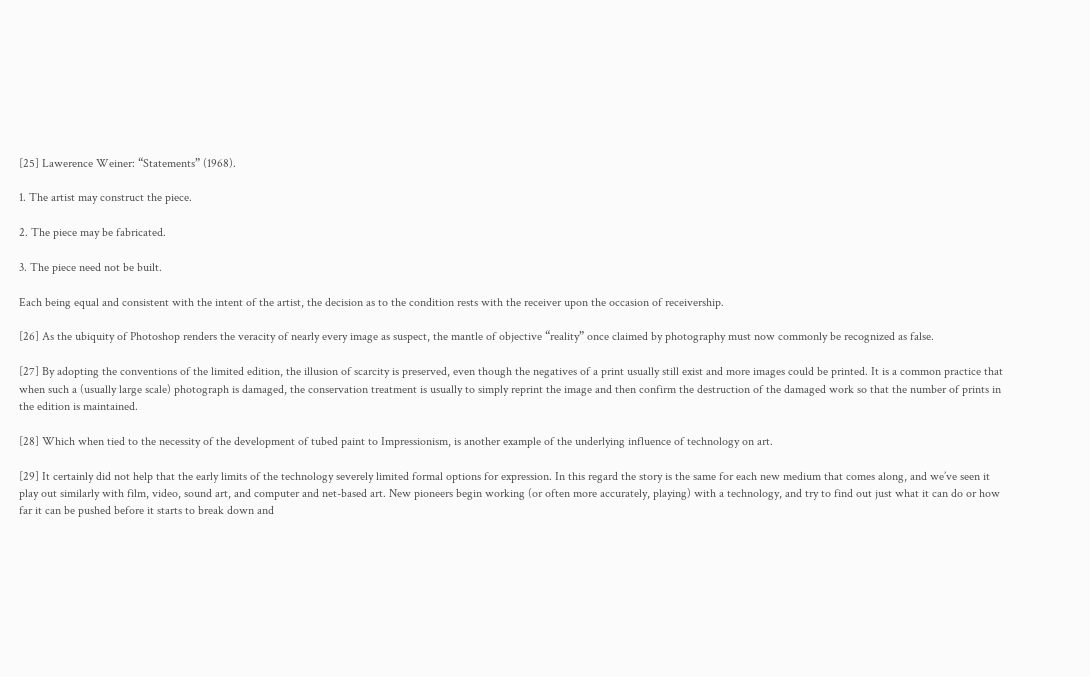[25] Lawerence Weiner: “Statements” (1968).

1. The artist may construct the piece.

2. The piece may be fabricated.

3. The piece need not be built.

Each being equal and consistent with the intent of the artist, the decision as to the condition rests with the receiver upon the occasion of receivership.

[26] As the ubiquity of Photoshop renders the veracity of nearly every image as suspect, the mantle of objective “reality” once claimed by photography must now commonly be recognized as false.

[27] By adopting the conventions of the limited edition, the illusion of scarcity is preserved, even though the negatives of a print usually still exist and more images could be printed. It is a common practice that when such a (usually large scale) photograph is damaged, the conservation treatment is usually to simply reprint the image and then confirm the destruction of the damaged work so that the number of prints in the edition is maintained.

[28] Which when tied to the necessity of the development of tubed paint to Impressionism, is another example of the underlying influence of technology on art.

[29] It certainly did not help that the early limits of the technology severely limited formal options for expression. In this regard the story is the same for each new medium that comes along, and we’ve seen it play out similarly with film, video, sound art, and computer and net-based art. New pioneers begin working (or often more accurately, playing) with a technology, and try to find out just what it can do or how far it can be pushed before it starts to break down and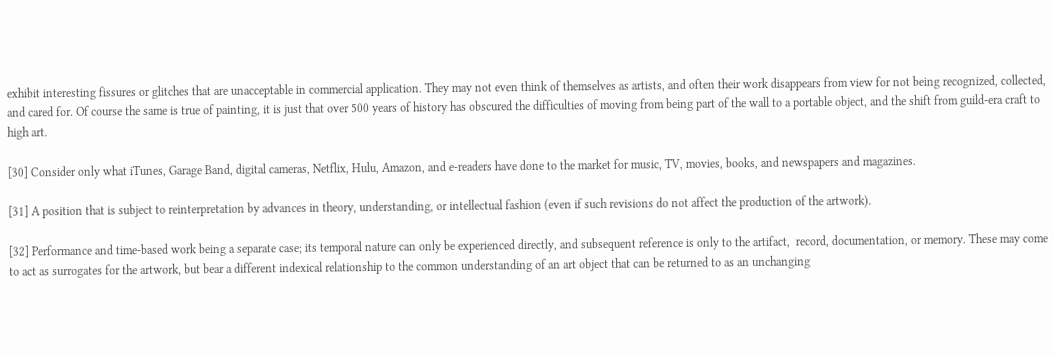exhibit interesting fissures or glitches that are unacceptable in commercial application. They may not even think of themselves as artists, and often their work disappears from view for not being recognized, collected, and cared for. Of course the same is true of painting, it is just that over 500 years of history has obscured the difficulties of moving from being part of the wall to a portable object, and the shift from guild-era craft to high art.

[30] Consider only what iTunes, Garage Band, digital cameras, Netflix, Hulu, Amazon, and e-readers have done to the market for music, TV, movies, books, and newspapers and magazines.

[31] A position that is subject to reinterpretation by advances in theory, understanding, or intellectual fashion (even if such revisions do not affect the production of the artwork).

[32] Performance and time-based work being a separate case; its temporal nature can only be experienced directly, and subsequent reference is only to the artifact,  record, documentation, or memory. These may come to act as surrogates for the artwork, but bear a different indexical relationship to the common understanding of an art object that can be returned to as an unchanging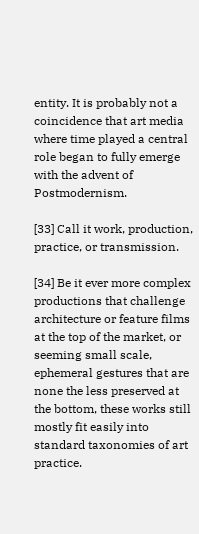entity. It is probably not a coincidence that art media where time played a central role began to fully emerge with the advent of Postmodernism.

[33] Call it work, production, practice, or transmission.

[34] Be it ever more complex productions that challenge architecture or feature films at the top of the market, or seeming small scale, ephemeral gestures that are none the less preserved at the bottom, these works still mostly fit easily into standard taxonomies of art practice.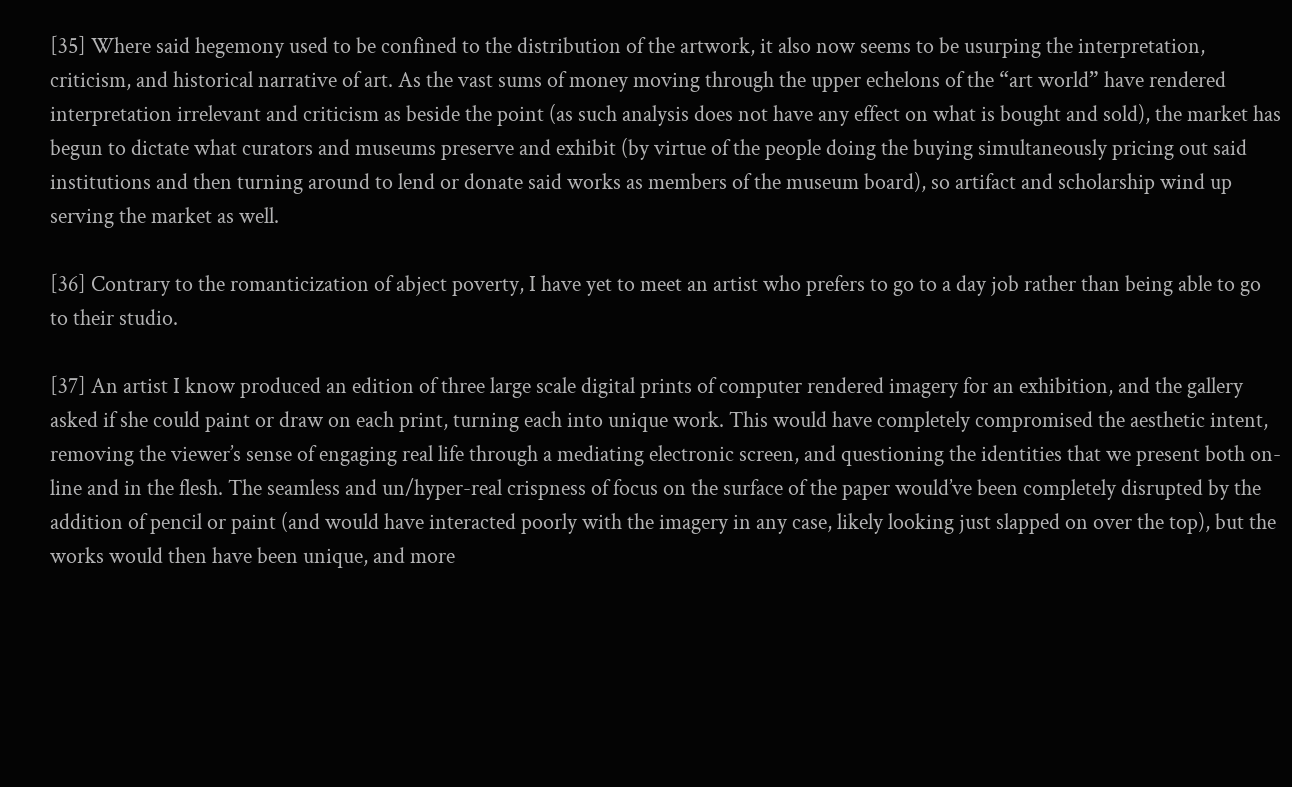[35] Where said hegemony used to be confined to the distribution of the artwork, it also now seems to be usurping the interpretation, criticism, and historical narrative of art. As the vast sums of money moving through the upper echelons of the “art world” have rendered interpretation irrelevant and criticism as beside the point (as such analysis does not have any effect on what is bought and sold), the market has begun to dictate what curators and museums preserve and exhibit (by virtue of the people doing the buying simultaneously pricing out said institutions and then turning around to lend or donate said works as members of the museum board), so artifact and scholarship wind up serving the market as well.

[36] Contrary to the romanticization of abject poverty, I have yet to meet an artist who prefers to go to a day job rather than being able to go to their studio.

[37] An artist I know produced an edition of three large scale digital prints of computer rendered imagery for an exhibition, and the gallery asked if she could paint or draw on each print, turning each into unique work. This would have completely compromised the aesthetic intent, removing the viewer’s sense of engaging real life through a mediating electronic screen, and questioning the identities that we present both on-line and in the flesh. The seamless and un/hyper-real crispness of focus on the surface of the paper would’ve been completely disrupted by the addition of pencil or paint (and would have interacted poorly with the imagery in any case, likely looking just slapped on over the top), but the works would then have been unique, and more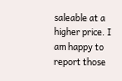saleable at a higher price. I am happy to report those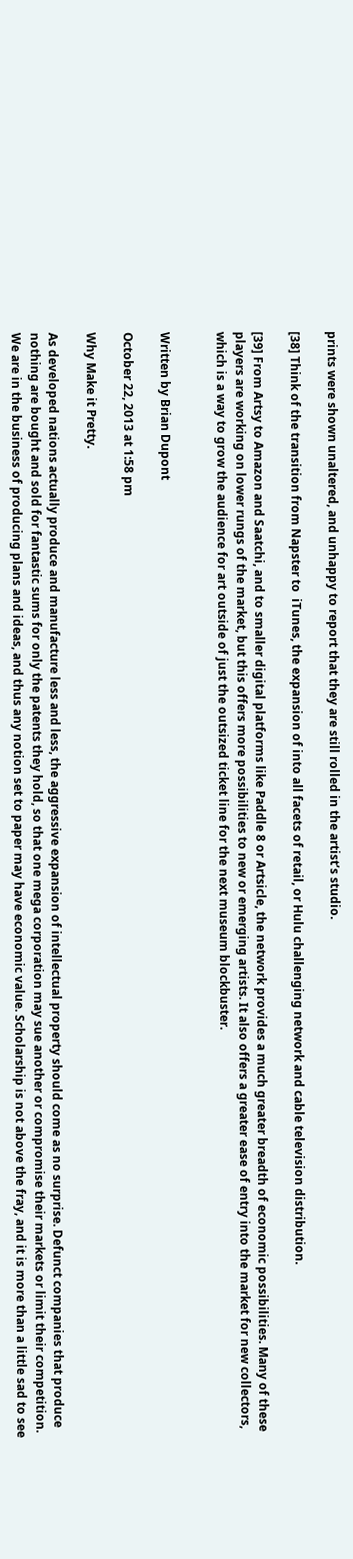prints were shown unaltered, and unhappy to report that they are still rolled in the artist’s studio.

[38] Think of the transition from Napster to  iTunes, the expansion of into all facets of retail, or Hulu challenging network and cable television distribution.

[39] From Artsy to Amazon and Saatchi, and to smaller digital platforms like Paddle 8 or Artsicle, the network provides a much greater breadth of economic possibilities. Many of these players are working on lower rungs of the market, but this offers more possibilities to new or emerging artists. It also offers a greater ease of entry into the market for new collectors, which is a way to grow the audience for art outside of just the outsized ticket line for the next museum blockbuster.


Written by Brian Dupont

October 22, 2013 at 1:58 pm

Why Make it Pretty.

As developed nations actually produce and manufacture less and less, the aggressive expansion of intellectual property should come as no surprise. Defunct companies that produce nothing are bought and sold for fantastic sums for only the patents they hold, so that one mega corporation may sue another or compromise their markets or limit their competition. We are in the business of producing plans and ideas, and thus any notion set to paper may have economic value. Scholarship is not above the fray, and it is more than a little sad to see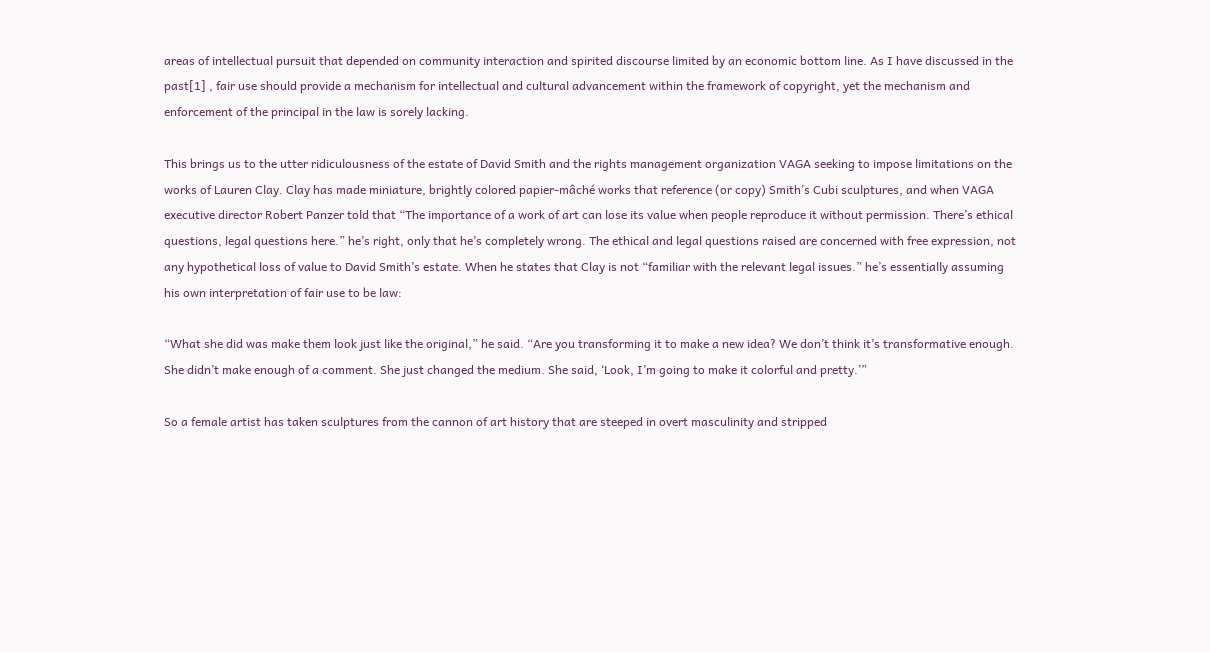areas of intellectual pursuit that depended on community interaction and spirited discourse limited by an economic bottom line. As I have discussed in the past[1] , fair use should provide a mechanism for intellectual and cultural advancement within the framework of copyright, yet the mechanism and enforcement of the principal in the law is sorely lacking.

This brings us to the utter ridiculousness of the estate of David Smith and the rights management organization VAGA seeking to impose limitations on the works of Lauren Clay. Clay has made miniature, brightly colored papier-mâché works that reference (or copy) Smith’s Cubi sculptures, and when VAGA executive director Robert Panzer told that “The importance of a work of art can lose its value when people reproduce it without permission. There’s ethical questions, legal questions here.” he’s right, only that he’s completely wrong. The ethical and legal questions raised are concerned with free expression, not any hypothetical loss of value to David Smith’s estate. When he states that Clay is not “familiar with the relevant legal issues.” he’s essentially assuming his own interpretation of fair use to be law:

“What she did was make them look just like the original,” he said. “Are you transforming it to make a new idea? We don’t think it’s transformative enough. She didn’t make enough of a comment. She just changed the medium. She said, ‘Look, I’m going to make it colorful and pretty.’”

So a female artist has taken sculptures from the cannon of art history that are steeped in overt masculinity and stripped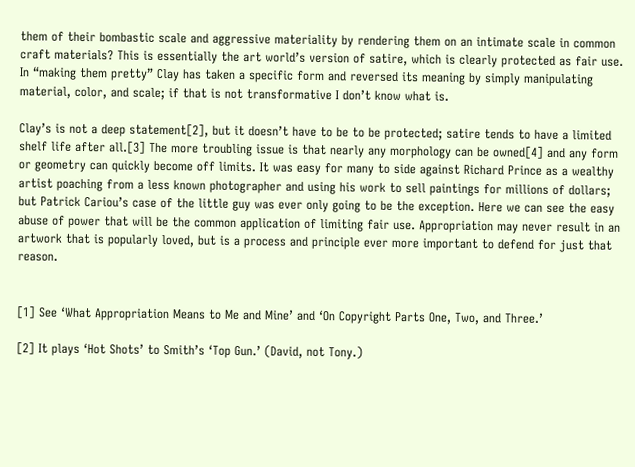them of their bombastic scale and aggressive materiality by rendering them on an intimate scale in common craft materials? This is essentially the art world’s version of satire, which is clearly protected as fair use. In “making them pretty” Clay has taken a specific form and reversed its meaning by simply manipulating material, color, and scale; if that is not transformative I don’t know what is.

Clay’s is not a deep statement[2], but it doesn’t have to be to be protected; satire tends to have a limited shelf life after all.[3] The more troubling issue is that nearly any morphology can be owned[4] and any form or geometry can quickly become off limits. It was easy for many to side against Richard Prince as a wealthy artist poaching from a less known photographer and using his work to sell paintings for millions of dollars; but Patrick Cariou’s case of the little guy was ever only going to be the exception. Here we can see the easy abuse of power that will be the common application of limiting fair use. Appropriation may never result in an artwork that is popularly loved, but is a process and principle ever more important to defend for just that reason.


[1] See ‘What Appropriation Means to Me and Mine’ and ‘On Copyright Parts One, Two, and Three.’

[2] It plays ‘Hot Shots’ to Smith’s ‘Top Gun.’ (David, not Tony.)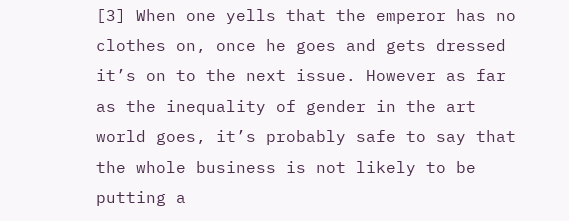[3] When one yells that the emperor has no clothes on, once he goes and gets dressed it’s on to the next issue. However as far as the inequality of gender in the art world goes, it’s probably safe to say that the whole business is not likely to be putting a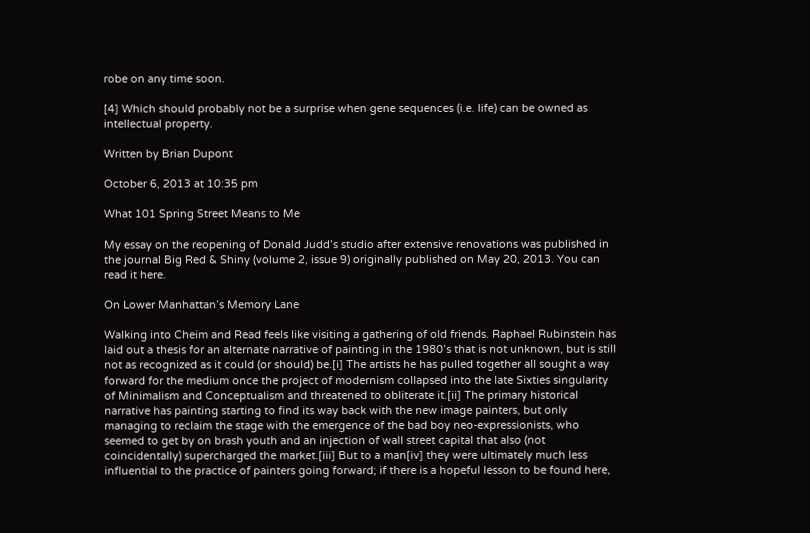robe on any time soon.

[4] Which should probably not be a surprise when gene sequences (i.e. life) can be owned as intellectual property.

Written by Brian Dupont

October 6, 2013 at 10:35 pm

What 101 Spring Street Means to Me

My essay on the reopening of Donald Judd’s studio after extensive renovations was published in the journal Big Red & Shiny (volume 2, issue 9) originally published on May 20, 2013. You can read it here.

On Lower Manhattan’s Memory Lane

Walking into Cheim and Read feels like visiting a gathering of old friends. Raphael Rubinstein has laid out a thesis for an alternate narrative of painting in the 1980’s that is not unknown, but is still not as recognized as it could (or should) be.[i] The artists he has pulled together all sought a way forward for the medium once the project of modernism collapsed into the late Sixties singularity of Minimalism and Conceptualism and threatened to obliterate it.[ii] The primary historical narrative has painting starting to find its way back with the new image painters, but only managing to reclaim the stage with the emergence of the bad boy neo-expressionists, who seemed to get by on brash youth and an injection of wall street capital that also (not coincidentally) supercharged the market.[iii] But to a man[iv] they were ultimately much less influential to the practice of painters going forward; if there is a hopeful lesson to be found here,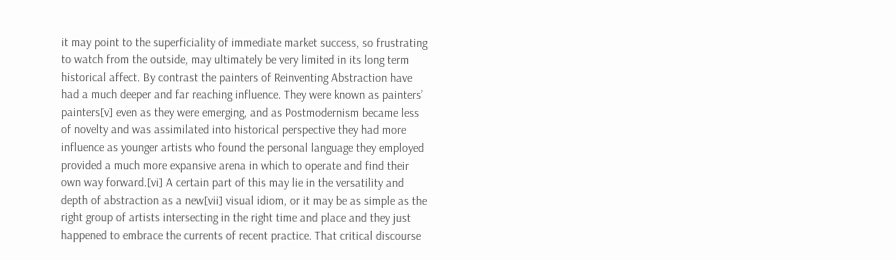it may point to the superficiality of immediate market success, so frustrating to watch from the outside, may ultimately be very limited in its long term historical affect. By contrast the painters of Reinventing Abstraction have had a much deeper and far reaching influence. They were known as painters’ painters[v] even as they were emerging, and as Postmodernism became less of novelty and was assimilated into historical perspective they had more influence as younger artists who found the personal language they employed provided a much more expansive arena in which to operate and find their own way forward.[vi] A certain part of this may lie in the versatility and depth of abstraction as a new[vii] visual idiom, or it may be as simple as the right group of artists intersecting in the right time and place and they just happened to embrace the currents of recent practice. That critical discourse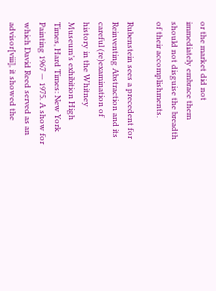or the market did not immediately embrace them should not disguise the breadth of their accomplishments.

Rubenstein sees a precedent for Reinventing Abstraction and its careful (re)examination of history in the Whitney Museum’s exhibition High Times, Hard Times: New York Painting 1967 — 1975. A show for which David Reed served as an advisor[viii], it showed the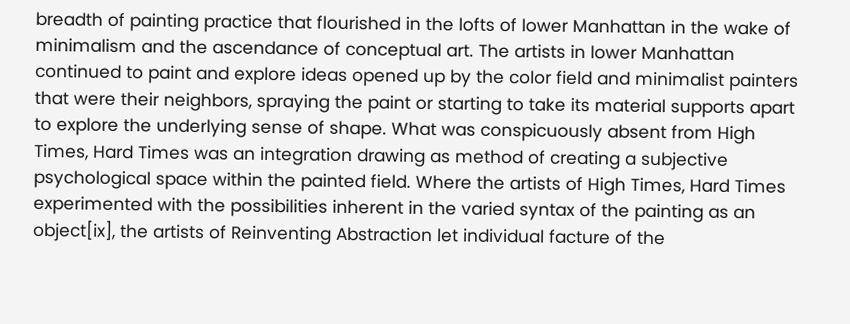breadth of painting practice that flourished in the lofts of lower Manhattan in the wake of minimalism and the ascendance of conceptual art. The artists in lower Manhattan continued to paint and explore ideas opened up by the color field and minimalist painters that were their neighbors, spraying the paint or starting to take its material supports apart to explore the underlying sense of shape. What was conspicuously absent from High Times, Hard Times was an integration drawing as method of creating a subjective psychological space within the painted field. Where the artists of High Times, Hard Times experimented with the possibilities inherent in the varied syntax of the painting as an object[ix], the artists of Reinventing Abstraction let individual facture of the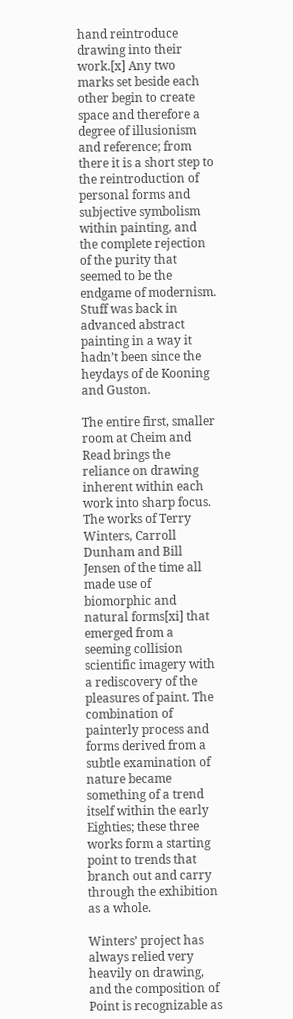hand reintroduce drawing into their work.[x] Any two marks set beside each other begin to create space and therefore a degree of illusionism and reference; from there it is a short step to the reintroduction of personal forms and subjective symbolism within painting, and the complete rejection of the purity that seemed to be the endgame of modernism. Stuff was back in advanced abstract painting in a way it hadn’t been since the heydays of de Kooning and Guston.

The entire first, smaller room at Cheim and Read brings the reliance on drawing inherent within each work into sharp focus. The works of Terry Winters, Carroll Dunham and Bill Jensen of the time all made use of biomorphic and natural forms[xi] that emerged from a seeming collision scientific imagery with a rediscovery of the pleasures of paint. The combination of painterly process and forms derived from a subtle examination of nature became something of a trend itself within the early Eighties; these three works form a starting point to trends that branch out and carry through the exhibition as a whole.

Winters’ project has always relied very heavily on drawing, and the composition of Point is recognizable as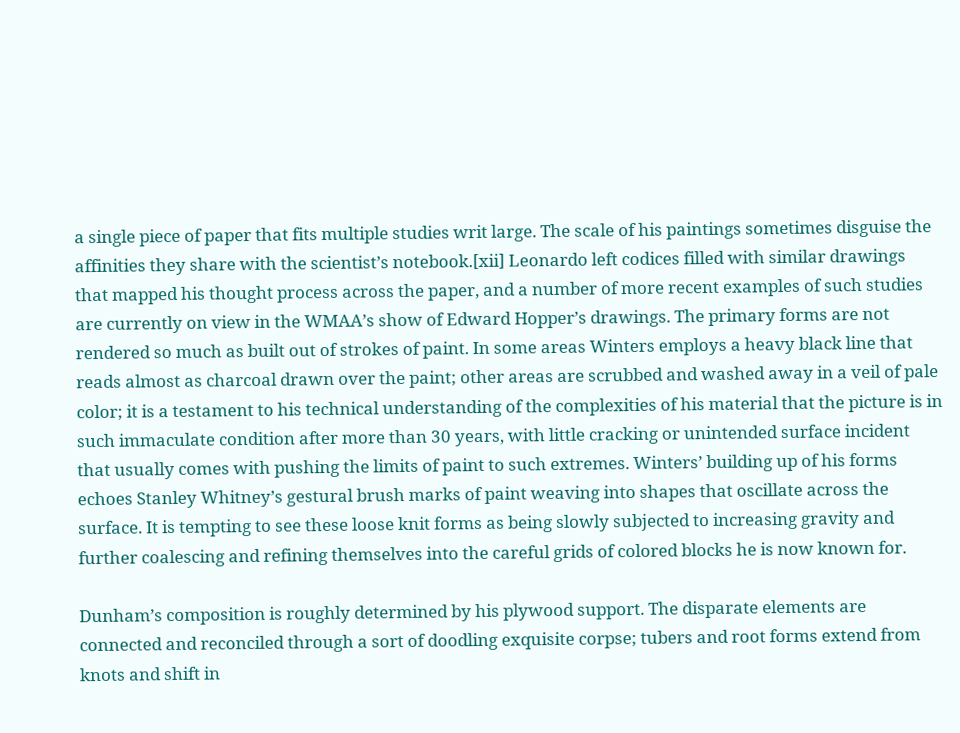a single piece of paper that fits multiple studies writ large. The scale of his paintings sometimes disguise the affinities they share with the scientist’s notebook.[xii] Leonardo left codices filled with similar drawings that mapped his thought process across the paper, and a number of more recent examples of such studies are currently on view in the WMAA’s show of Edward Hopper’s drawings. The primary forms are not rendered so much as built out of strokes of paint. In some areas Winters employs a heavy black line that reads almost as charcoal drawn over the paint; other areas are scrubbed and washed away in a veil of pale color; it is a testament to his technical understanding of the complexities of his material that the picture is in such immaculate condition after more than 30 years, with little cracking or unintended surface incident that usually comes with pushing the limits of paint to such extremes. Winters’ building up of his forms echoes Stanley Whitney’s gestural brush marks of paint weaving into shapes that oscillate across the surface. It is tempting to see these loose knit forms as being slowly subjected to increasing gravity and further coalescing and refining themselves into the careful grids of colored blocks he is now known for.

Dunham’s composition is roughly determined by his plywood support. The disparate elements are connected and reconciled through a sort of doodling exquisite corpse; tubers and root forms extend from knots and shift in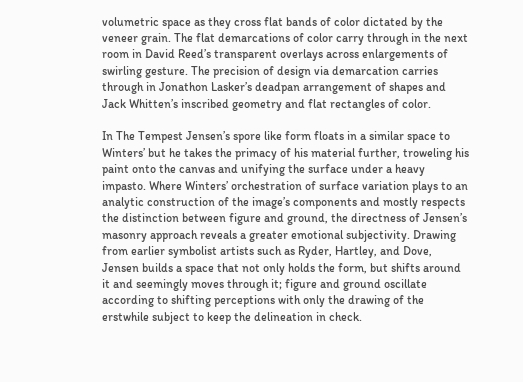volumetric space as they cross flat bands of color dictated by the veneer grain. The flat demarcations of color carry through in the next room in David Reed’s transparent overlays across enlargements of swirling gesture. The precision of design via demarcation carries through in Jonathon Lasker’s deadpan arrangement of shapes and Jack Whitten’s inscribed geometry and flat rectangles of color.

In The Tempest Jensen’s spore like form floats in a similar space to Winters’ but he takes the primacy of his material further, troweling his paint onto the canvas and unifying the surface under a heavy impasto. Where Winters’ orchestration of surface variation plays to an analytic construction of the image’s components and mostly respects the distinction between figure and ground, the directness of Jensen’s masonry approach reveals a greater emotional subjectivity. Drawing from earlier symbolist artists such as Ryder, Hartley, and Dove, Jensen builds a space that not only holds the form, but shifts around it and seemingly moves through it; figure and ground oscillate according to shifting perceptions with only the drawing of the erstwhile subject to keep the delineation in check.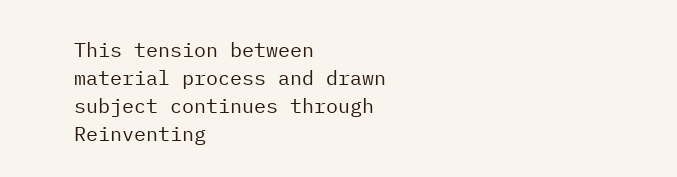This tension between material process and drawn subject continues through Reinventing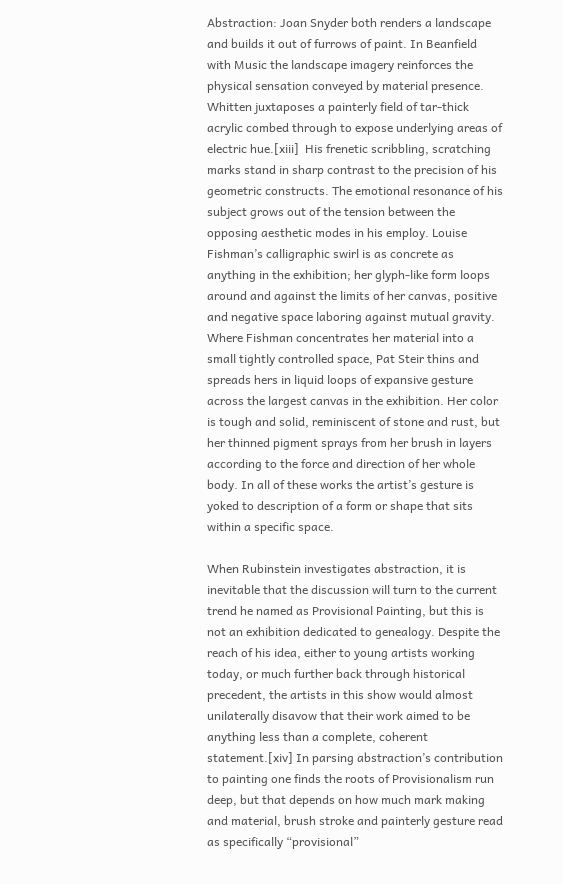Abstraction: Joan Snyder both renders a landscape and builds it out of furrows of paint. In Beanfield with Music the landscape imagery reinforces the physical sensation conveyed by material presence. Whitten juxtaposes a painterly field of tar-thick acrylic combed through to expose underlying areas of electric hue.[xiii]  His frenetic scribbling, scratching marks stand in sharp contrast to the precision of his geometric constructs. The emotional resonance of his subject grows out of the tension between the opposing aesthetic modes in his employ. Louise Fishman’s calligraphic swirl is as concrete as anything in the exhibition; her glyph-like form loops around and against the limits of her canvas, positive and negative space laboring against mutual gravity. Where Fishman concentrates her material into a small tightly controlled space, Pat Steir thins and spreads hers in liquid loops of expansive gesture across the largest canvas in the exhibition. Her color is tough and solid, reminiscent of stone and rust, but her thinned pigment sprays from her brush in layers according to the force and direction of her whole body. In all of these works the artist’s gesture is yoked to description of a form or shape that sits within a specific space.

When Rubinstein investigates abstraction, it is inevitable that the discussion will turn to the current trend he named as Provisional Painting, but this is not an exhibition dedicated to genealogy. Despite the reach of his idea, either to young artists working today, or much further back through historical precedent, the artists in this show would almost unilaterally disavow that their work aimed to be anything less than a complete, coherent statement.[xiv] In parsing abstraction’s contribution to painting one finds the roots of Provisionalism run deep, but that depends on how much mark making and material, brush stroke and painterly gesture read as specifically “provisional”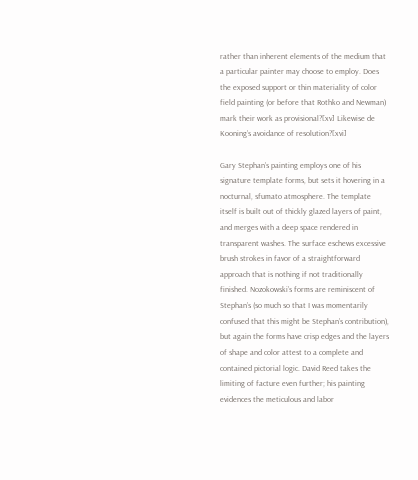rather than inherent elements of the medium that a particular painter may choose to employ. Does the exposed support or thin materiality of color field painting (or before that Rothko and Newman) mark their work as provisional?[xv] Likewise de Kooning’s avoidance of resolution?[xvi]

Gary Stephan’s painting employs one of his signature template forms, but sets it hovering in a nocturnal, sfumato atmosphere. The template itself is built out of thickly glazed layers of paint, and merges with a deep space rendered in transparent washes. The surface eschews excessive brush strokes in favor of a straightforward approach that is nothing if not traditionally finished. Nozokowski’s forms are reminiscent of Stephan’s (so much so that I was momentarily confused that this might be Stephan’s contribution), but again the forms have crisp edges and the layers of shape and color attest to a complete and contained pictorial logic. David Reed takes the limiting of facture even further; his painting evidences the meticulous and labor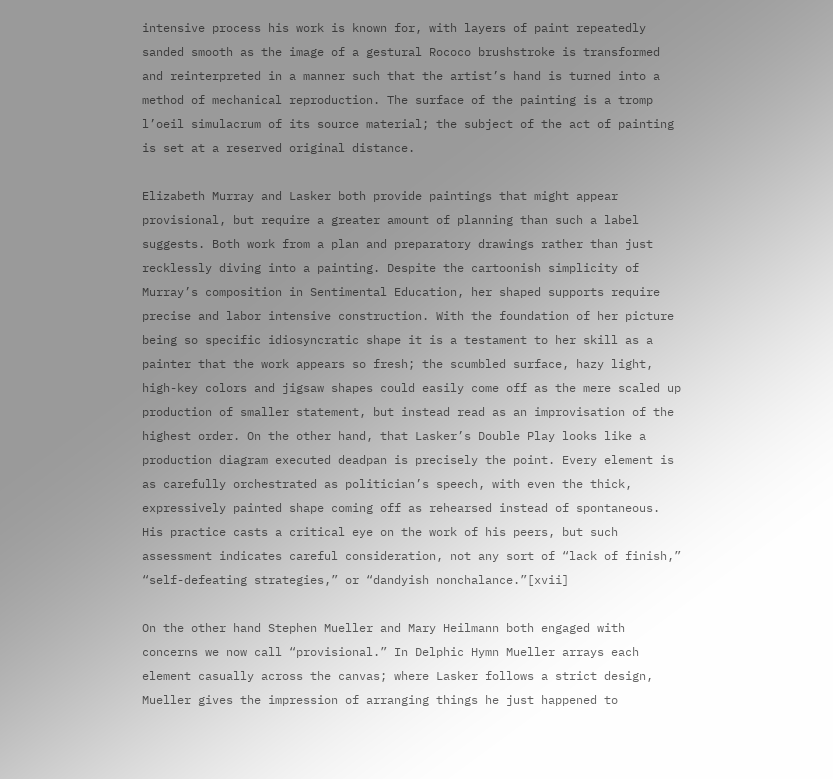intensive process his work is known for, with layers of paint repeatedly sanded smooth as the image of a gestural Rococo brushstroke is transformed and reinterpreted in a manner such that the artist’s hand is turned into a method of mechanical reproduction. The surface of the painting is a tromp l’oeil simulacrum of its source material; the subject of the act of painting is set at a reserved original distance.

Elizabeth Murray and Lasker both provide paintings that might appear provisional, but require a greater amount of planning than such a label suggests. Both work from a plan and preparatory drawings rather than just recklessly diving into a painting. Despite the cartoonish simplicity of Murray’s composition in Sentimental Education, her shaped supports require precise and labor intensive construction. With the foundation of her picture being so specific idiosyncratic shape it is a testament to her skill as a painter that the work appears so fresh; the scumbled surface, hazy light, high-key colors and jigsaw shapes could easily come off as the mere scaled up production of smaller statement, but instead read as an improvisation of the highest order. On the other hand, that Lasker’s Double Play looks like a production diagram executed deadpan is precisely the point. Every element is as carefully orchestrated as politician’s speech, with even the thick, expressively painted shape coming off as rehearsed instead of spontaneous. His practice casts a critical eye on the work of his peers, but such assessment indicates careful consideration, not any sort of “lack of finish,” “self-defeating strategies,” or “dandyish nonchalance.”[xvii]

On the other hand Stephen Mueller and Mary Heilmann both engaged with concerns we now call “provisional.” In Delphic Hymn Mueller arrays each element casually across the canvas; where Lasker follows a strict design, Mueller gives the impression of arranging things he just happened to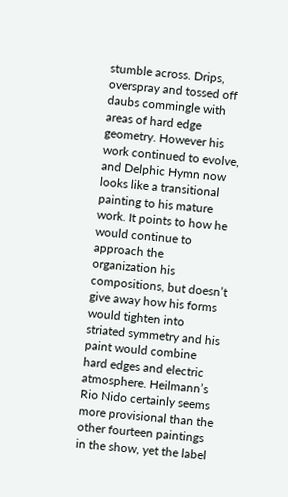stumble across. Drips, overspray and tossed off daubs commingle with areas of hard edge geometry. However his work continued to evolve, and Delphic Hymn now looks like a transitional painting to his mature work. It points to how he would continue to approach the organization his compositions, but doesn’t give away how his forms would tighten into striated symmetry and his paint would combine hard edges and electric atmosphere. Heilmann’s Rio Nido certainly seems more provisional than the other fourteen paintings in the show, yet the label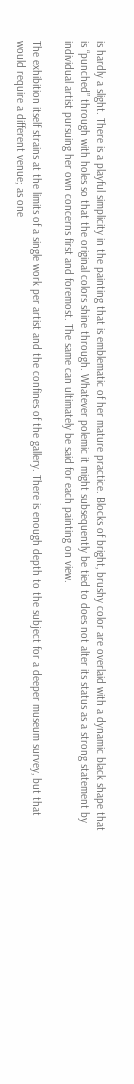is hardly a slight. There is a playful simplicity in the painting that is emblematic of her mature practice. Blocks of bright, brushy color are overlaid with a dynamic black shape that is “punched” through with holes so that the original colors shine through. Whatever polemic it might subsequently be tied to does not alter its status as a strong statement by individual artist pursuing her own concerns first and foremost. The same can ultimately be said for each painting on view.

The exhibition itself strains at the limits of a single work per artist and the confines of the gallery. There is enough depth to the subject for a deeper museum survey, but that would require a different venue; as one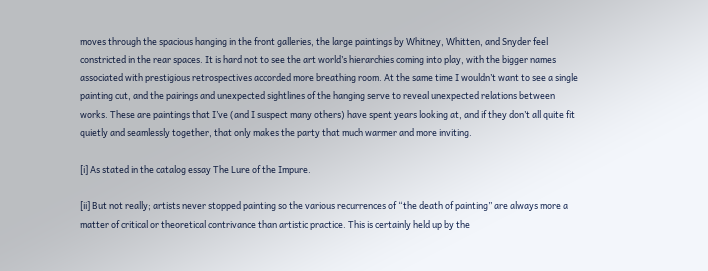moves through the spacious hanging in the front galleries, the large paintings by Whitney, Whitten, and Snyder feel constricted in the rear spaces. It is hard not to see the art world’s hierarchies coming into play, with the bigger names associated with prestigious retrospectives accorded more breathing room. At the same time I wouldn’t want to see a single painting cut, and the pairings and unexpected sightlines of the hanging serve to reveal unexpected relations between works. These are paintings that I’ve (and I suspect many others) have spent years looking at, and if they don’t all quite fit quietly and seamlessly together, that only makes the party that much warmer and more inviting.

[i] As stated in the catalog essay The Lure of the Impure.

[ii] But not really; artists never stopped painting so the various recurrences of “the death of painting” are always more a matter of critical or theoretical contrivance than artistic practice. This is certainly held up by the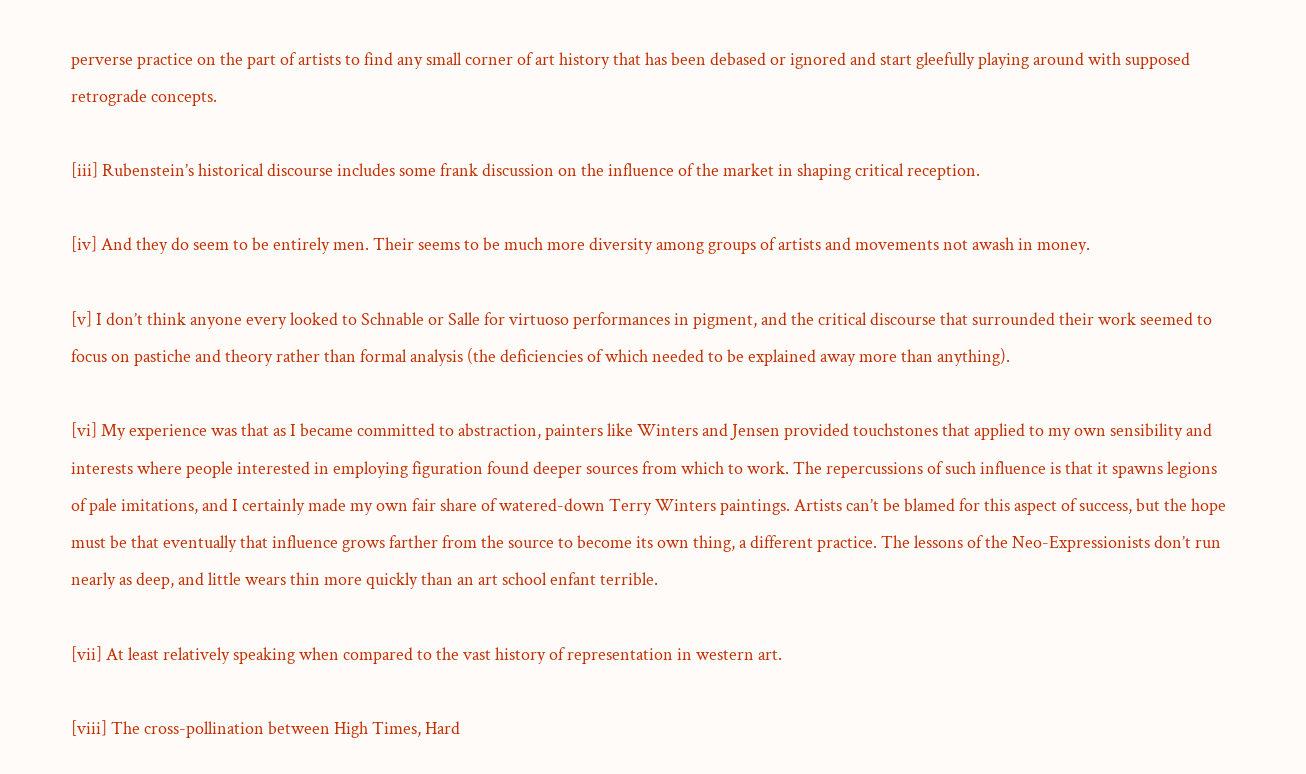perverse practice on the part of artists to find any small corner of art history that has been debased or ignored and start gleefully playing around with supposed retrograde concepts.

[iii] Rubenstein’s historical discourse includes some frank discussion on the influence of the market in shaping critical reception.

[iv] And they do seem to be entirely men. Their seems to be much more diversity among groups of artists and movements not awash in money.

[v] I don’t think anyone every looked to Schnable or Salle for virtuoso performances in pigment, and the critical discourse that surrounded their work seemed to focus on pastiche and theory rather than formal analysis (the deficiencies of which needed to be explained away more than anything).

[vi] My experience was that as I became committed to abstraction, painters like Winters and Jensen provided touchstones that applied to my own sensibility and interests where people interested in employing figuration found deeper sources from which to work. The repercussions of such influence is that it spawns legions of pale imitations, and I certainly made my own fair share of watered-down Terry Winters paintings. Artists can’t be blamed for this aspect of success, but the hope must be that eventually that influence grows farther from the source to become its own thing, a different practice. The lessons of the Neo-Expressionists don’t run nearly as deep, and little wears thin more quickly than an art school enfant terrible.

[vii] At least relatively speaking when compared to the vast history of representation in western art.

[viii] The cross-pollination between High Times, Hard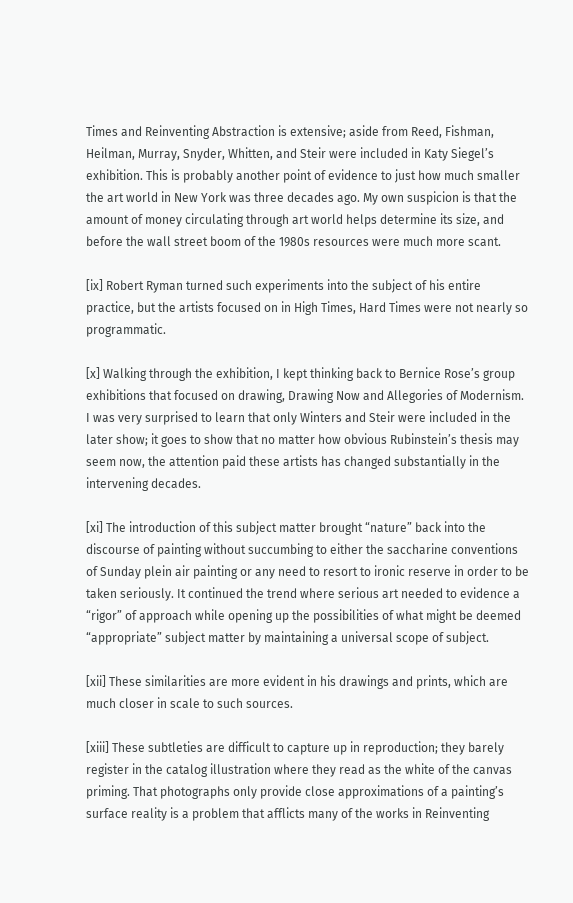Times and Reinventing Abstraction is extensive; aside from Reed, Fishman, Heilman, Murray, Snyder, Whitten, and Steir were included in Katy Siegel’s exhibition. This is probably another point of evidence to just how much smaller the art world in New York was three decades ago. My own suspicion is that the amount of money circulating through art world helps determine its size, and before the wall street boom of the 1980s resources were much more scant.

[ix] Robert Ryman turned such experiments into the subject of his entire practice, but the artists focused on in High Times, Hard Times were not nearly so programmatic.

[x] Walking through the exhibition, I kept thinking back to Bernice Rose’s group exhibitions that focused on drawing, Drawing Now and Allegories of Modernism. I was very surprised to learn that only Winters and Steir were included in the later show; it goes to show that no matter how obvious Rubinstein’s thesis may seem now, the attention paid these artists has changed substantially in the intervening decades.

[xi] The introduction of this subject matter brought “nature” back into the discourse of painting without succumbing to either the saccharine conventions of Sunday plein air painting or any need to resort to ironic reserve in order to be taken seriously. It continued the trend where serious art needed to evidence a “rigor” of approach while opening up the possibilities of what might be deemed “appropriate” subject matter by maintaining a universal scope of subject.

[xii] These similarities are more evident in his drawings and prints, which are much closer in scale to such sources.

[xiii] These subtleties are difficult to capture up in reproduction; they barely register in the catalog illustration where they read as the white of the canvas priming. That photographs only provide close approximations of a painting’s surface reality is a problem that afflicts many of the works in Reinventing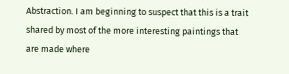Abstraction. I am beginning to suspect that this is a trait shared by most of the more interesting paintings that are made where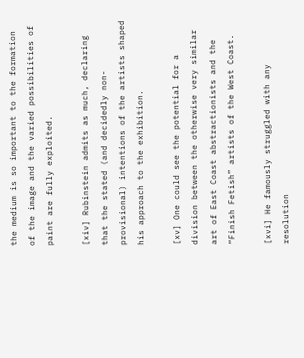the medium is so important to the formation of the image and the varied possibilities of paint are fully exploited.

[xiv] Rubinstein admits as much, declaring that the stated (and decidedly non-provisional) intentions of the artists shaped his approach to the exhibition.

[xv] One could see the potential for a division between the otherwise very similar art of East Coast abstractionists and the “Finish Fetish” artists of the West Coast.

[xvi] He famously struggled with any resolution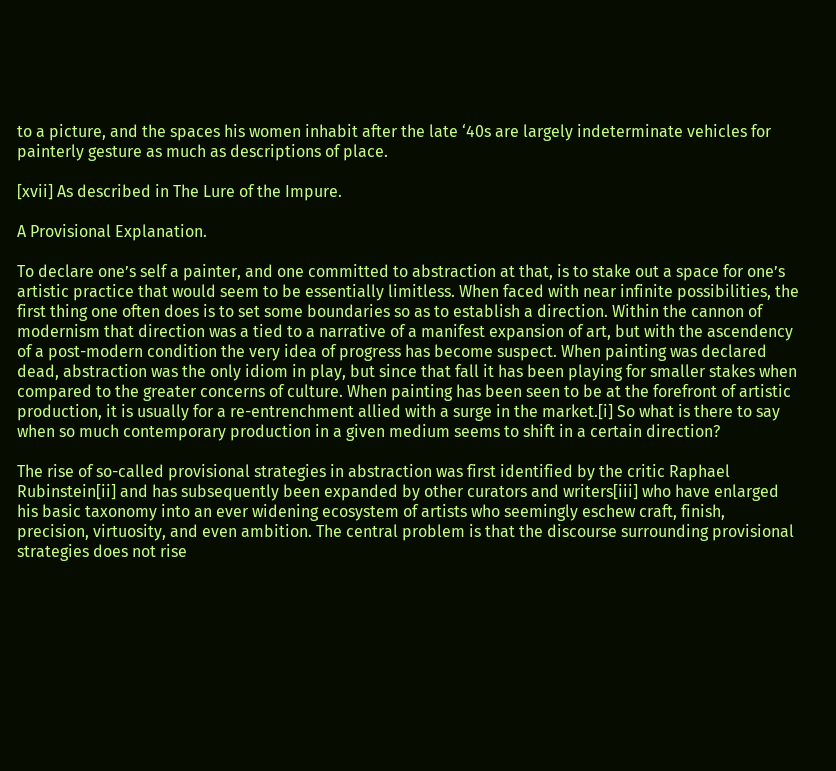to a picture, and the spaces his women inhabit after the late ‘40s are largely indeterminate vehicles for painterly gesture as much as descriptions of place.

[xvii] As described in The Lure of the Impure.

A Provisional Explanation.

To declare one’s self a painter, and one committed to abstraction at that, is to stake out a space for one’s artistic practice that would seem to be essentially limitless. When faced with near infinite possibilities, the first thing one often does is to set some boundaries so as to establish a direction. Within the cannon of modernism that direction was a tied to a narrative of a manifest expansion of art, but with the ascendency of a post-modern condition the very idea of progress has become suspect. When painting was declared dead, abstraction was the only idiom in play, but since that fall it has been playing for smaller stakes when compared to the greater concerns of culture. When painting has been seen to be at the forefront of artistic production, it is usually for a re-entrenchment allied with a surge in the market.[i] So what is there to say when so much contemporary production in a given medium seems to shift in a certain direction?

The rise of so-called provisional strategies in abstraction was first identified by the critic Raphael Rubinstein[ii] and has subsequently been expanded by other curators and writers[iii] who have enlarged his basic taxonomy into an ever widening ecosystem of artists who seemingly eschew craft, finish, precision, virtuosity, and even ambition. The central problem is that the discourse surrounding provisional strategies does not rise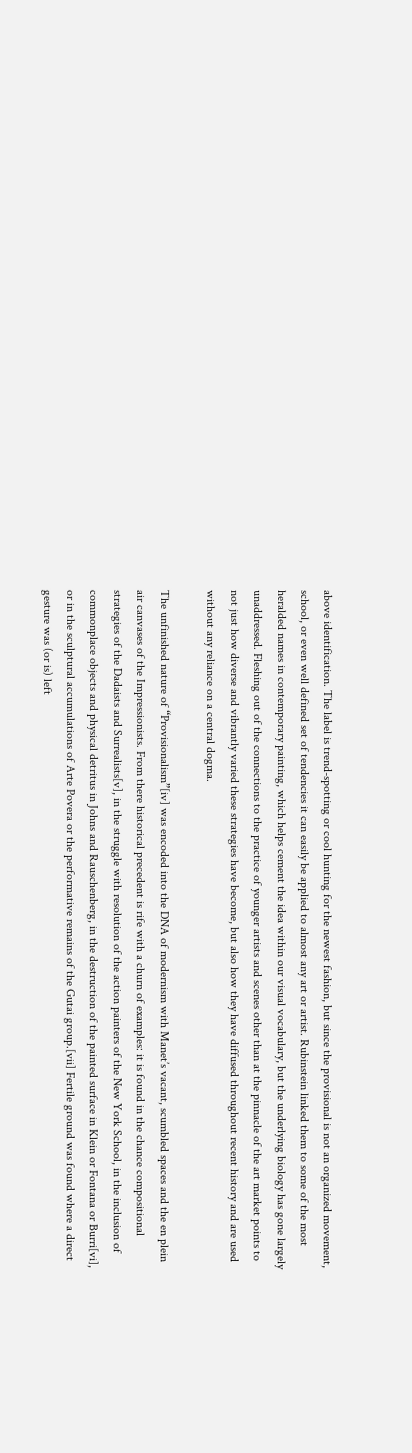above identification. The label is trend-spotting or cool hunting for the newest fashion, but since the provisional is not an organized movement, school, or even well defined set of tendencies it can easily be applied to almost any art or artist. Rubinstein linked them to some of the most heralded names in contemporary painting, which helps cement the idea within our visual vocabulary, but the underlying biology has gone largely unaddressed. Fleshing out of the connections to the practice of younger artists and scenes other than at the pinnacle of the art market points to not just how diverse and vibrantly varied these strategies have become, but also how they have diffused throughout recent history and are used without any reliance on a central dogma.

The unfinished nature of “Provisionalism”[iv] was encoded into the DNA of modernism with Manet’s vacant, scumbled spaces and the en plein air canvases of the Impressionists. From there historical precedent is rife with a churn of examples: it is found in the chance compositional strategies of the Dadaists and Surrealists[v], in the struggle with resolution of the action painters of the New York School, in the inclusion of commonplace objects and physical detritus in Johns and Rauschenberg, in the destruction of the painted surface in Klein or Fontana or Burri[vi], or in the sculptural accumulations of Arte Povera or the performative remains of the Gutai group.[vii] Fertile ground was found where a direct gesture was (or is) left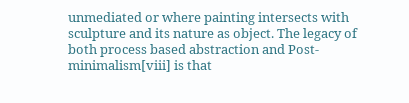unmediated or where painting intersects with sculpture and its nature as object. The legacy of both process based abstraction and Post-minimalism[viii] is that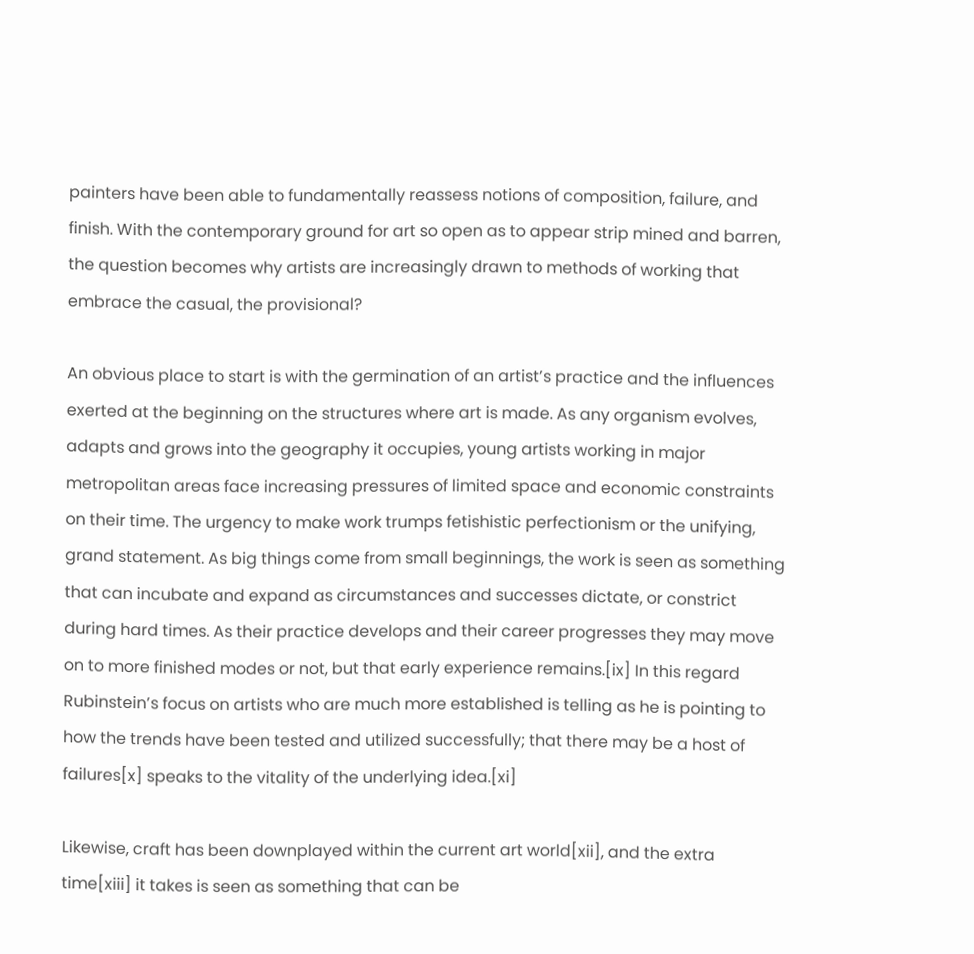painters have been able to fundamentally reassess notions of composition, failure, and finish. With the contemporary ground for art so open as to appear strip mined and barren, the question becomes why artists are increasingly drawn to methods of working that embrace the casual, the provisional?

An obvious place to start is with the germination of an artist’s practice and the influences exerted at the beginning on the structures where art is made. As any organism evolves, adapts and grows into the geography it occupies, young artists working in major metropolitan areas face increasing pressures of limited space and economic constraints on their time. The urgency to make work trumps fetishistic perfectionism or the unifying, grand statement. As big things come from small beginnings, the work is seen as something that can incubate and expand as circumstances and successes dictate, or constrict during hard times. As their practice develops and their career progresses they may move on to more finished modes or not, but that early experience remains.[ix] In this regard Rubinstein’s focus on artists who are much more established is telling as he is pointing to how the trends have been tested and utilized successfully; that there may be a host of failures[x] speaks to the vitality of the underlying idea.[xi]

Likewise, craft has been downplayed within the current art world[xii], and the extra time[xiii] it takes is seen as something that can be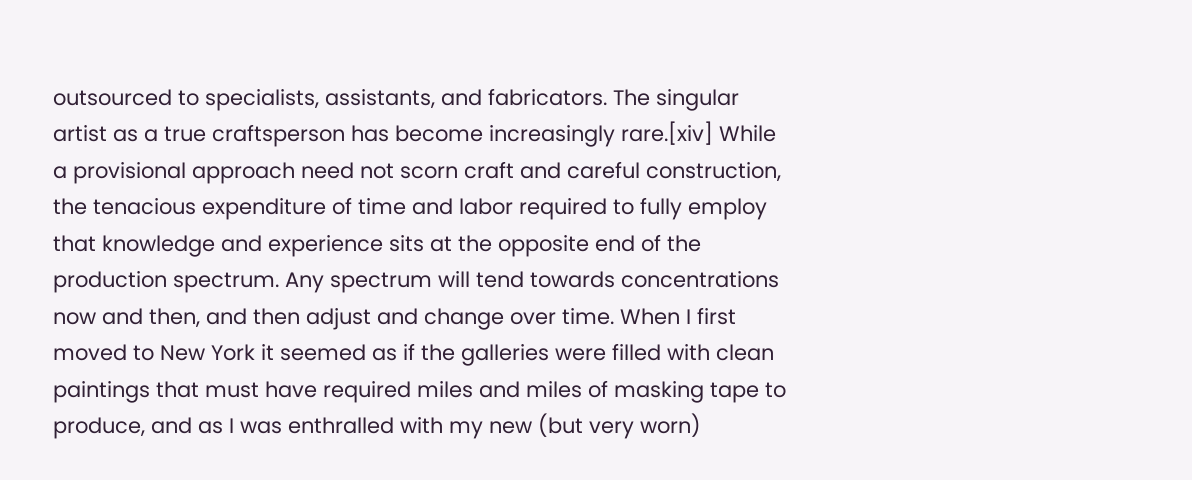outsourced to specialists, assistants, and fabricators. The singular artist as a true craftsperson has become increasingly rare.[xiv] While a provisional approach need not scorn craft and careful construction, the tenacious expenditure of time and labor required to fully employ that knowledge and experience sits at the opposite end of the production spectrum. Any spectrum will tend towards concentrations now and then, and then adjust and change over time. When I first moved to New York it seemed as if the galleries were filled with clean paintings that must have required miles and miles of masking tape to produce, and as I was enthralled with my new (but very worn)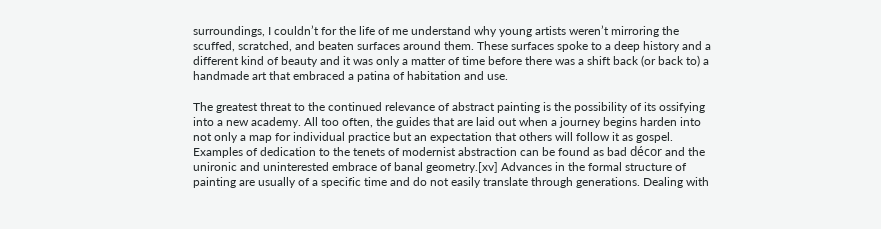surroundings, I couldn’t for the life of me understand why young artists weren’t mirroring the scuffed, scratched, and beaten surfaces around them. These surfaces spoke to a deep history and a different kind of beauty and it was only a matter of time before there was a shift back (or back to) a handmade art that embraced a patina of habitation and use.

The greatest threat to the continued relevance of abstract painting is the possibility of its ossifying into a new academy. All too often, the guides that are laid out when a journey begins harden into not only a map for individual practice but an expectation that others will follow it as gospel. Examples of dedication to the tenets of modernist abstraction can be found as bad décor and the unironic and uninterested embrace of banal geometry.[xv] Advances in the formal structure of painting are usually of a specific time and do not easily translate through generations. Dealing with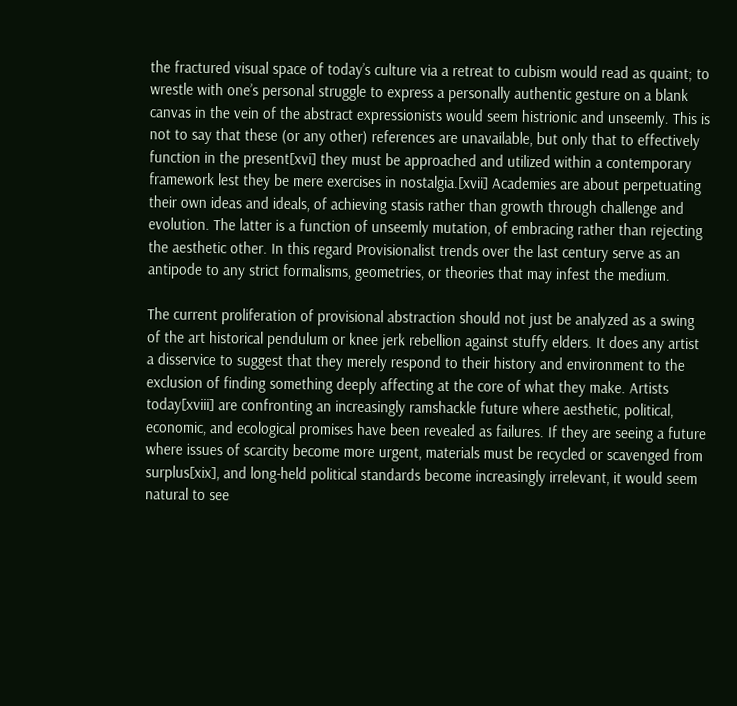the fractured visual space of today’s culture via a retreat to cubism would read as quaint; to wrestle with one’s personal struggle to express a personally authentic gesture on a blank canvas in the vein of the abstract expressionists would seem histrionic and unseemly. This is not to say that these (or any other) references are unavailable, but only that to effectively function in the present[xvi] they must be approached and utilized within a contemporary framework lest they be mere exercises in nostalgia.[xvii] Academies are about perpetuating their own ideas and ideals, of achieving stasis rather than growth through challenge and evolution. The latter is a function of unseemly mutation, of embracing rather than rejecting the aesthetic other. In this regard Provisionalist trends over the last century serve as an antipode to any strict formalisms, geometries, or theories that may infest the medium.

The current proliferation of provisional abstraction should not just be analyzed as a swing of the art historical pendulum or knee jerk rebellion against stuffy elders. It does any artist a disservice to suggest that they merely respond to their history and environment to the exclusion of finding something deeply affecting at the core of what they make. Artists today[xviii] are confronting an increasingly ramshackle future where aesthetic, political, economic, and ecological promises have been revealed as failures. If they are seeing a future where issues of scarcity become more urgent, materials must be recycled or scavenged from surplus[xix], and long-held political standards become increasingly irrelevant, it would seem natural to see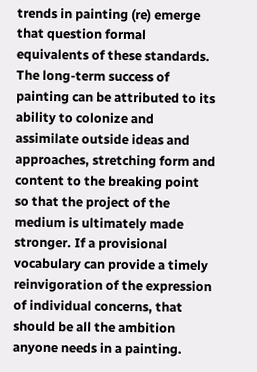trends in painting (re) emerge that question formal equivalents of these standards. The long-term success of painting can be attributed to its ability to colonize and assimilate outside ideas and approaches, stretching form and content to the breaking point so that the project of the medium is ultimately made stronger. If a provisional vocabulary can provide a timely reinvigoration of the expression of individual concerns, that should be all the ambition anyone needs in a painting.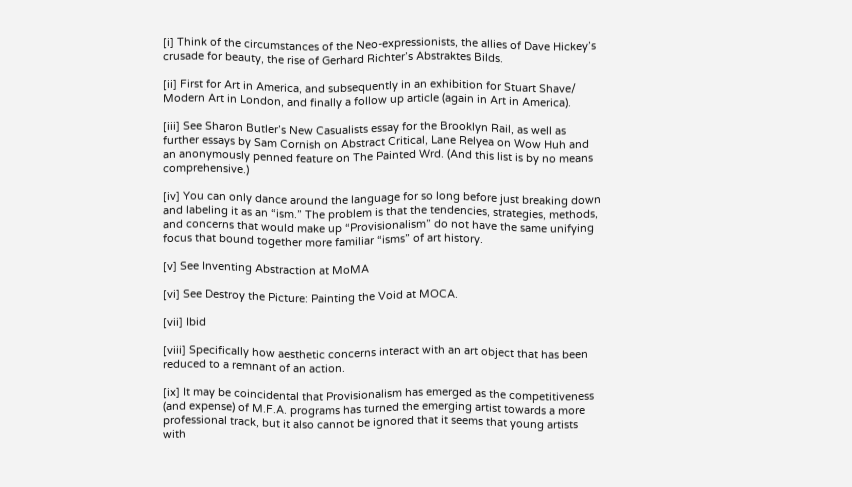[i] Think of the circumstances of the Neo-expressionists, the allies of Dave Hickey’s crusade for beauty, the rise of Gerhard Richter’s Abstraktes Bilds.

[ii] First for Art in America, and subsequently in an exhibition for Stuart Shave/ Modern Art in London, and finally a follow up article (again in Art in America).

[iii] See Sharon Butler’s New Casualists essay for the Brooklyn Rail, as well as further essays by Sam Cornish on Abstract Critical, Lane Relyea on Wow Huh and an anonymously penned feature on The Painted Wrd. (And this list is by no means comprehensive.)

[iv] You can only dance around the language for so long before just breaking down and labeling it as an “ism.” The problem is that the tendencies, strategies, methods, and concerns that would make up “Provisionalism” do not have the same unifying focus that bound together more familiar “isms” of art history.

[v] See Inventing Abstraction at MoMA

[vi] See Destroy the Picture: Painting the Void at MOCA.

[vii] Ibid

[viii] Specifically how aesthetic concerns interact with an art object that has been reduced to a remnant of an action.

[ix] It may be coincidental that Provisionalism has emerged as the competitiveness (and expense) of M.F.A. programs has turned the emerging artist towards a more professional track, but it also cannot be ignored that it seems that young artists with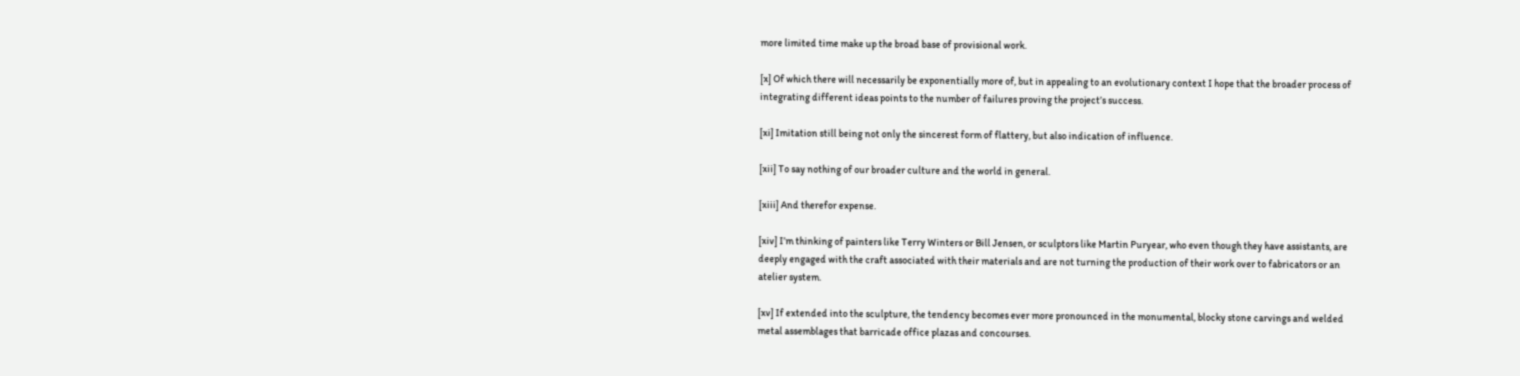more limited time make up the broad base of provisional work.

[x] Of which there will necessarily be exponentially more of, but in appealing to an evolutionary context I hope that the broader process of integrating different ideas points to the number of failures proving the project’s success.

[xi] Imitation still being not only the sincerest form of flattery, but also indication of influence.

[xii] To say nothing of our broader culture and the world in general.

[xiii] And therefor expense.

[xiv] I’m thinking of painters like Terry Winters or Bill Jensen, or sculptors like Martin Puryear, who even though they have assistants, are deeply engaged with the craft associated with their materials and are not turning the production of their work over to fabricators or an atelier system.

[xv] If extended into the sculpture, the tendency becomes ever more pronounced in the monumental, blocky stone carvings and welded metal assemblages that barricade office plazas and concourses.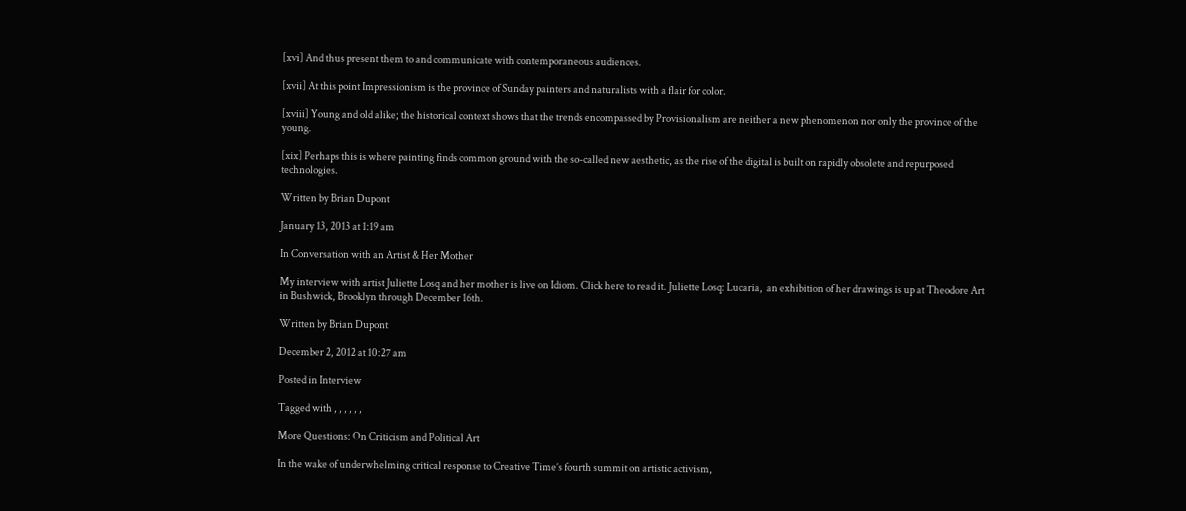[xvi] And thus present them to and communicate with contemporaneous audiences.

[xvii] At this point Impressionism is the province of Sunday painters and naturalists with a flair for color.

[xviii] Young and old alike; the historical context shows that the trends encompassed by Provisionalism are neither a new phenomenon nor only the province of the young.

[xix] Perhaps this is where painting finds common ground with the so-called new aesthetic, as the rise of the digital is built on rapidly obsolete and repurposed technologies.

Written by Brian Dupont

January 13, 2013 at 1:19 am

In Conversation with an Artist & Her Mother

My interview with artist Juliette Losq and her mother is live on Idiom. Click here to read it. Juliette Losq: Lucaria,  an exhibition of her drawings is up at Theodore Art in Bushwick, Brooklyn through December 16th.

Written by Brian Dupont

December 2, 2012 at 10:27 am

Posted in Interview

Tagged with , , , , , ,

More Questions: On Criticism and Political Art

In the wake of underwhelming critical response to Creative Time’s fourth summit on artistic activism,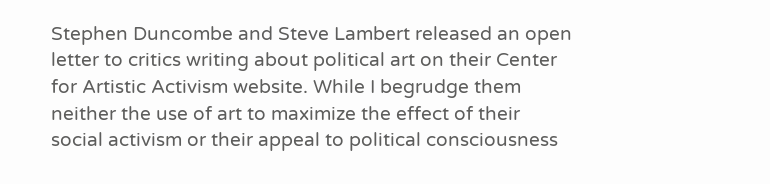Stephen Duncombe and Steve Lambert released an open letter to critics writing about political art on their Center for Artistic Activism website. While I begrudge them neither the use of art to maximize the effect of their social activism or their appeal to political consciousness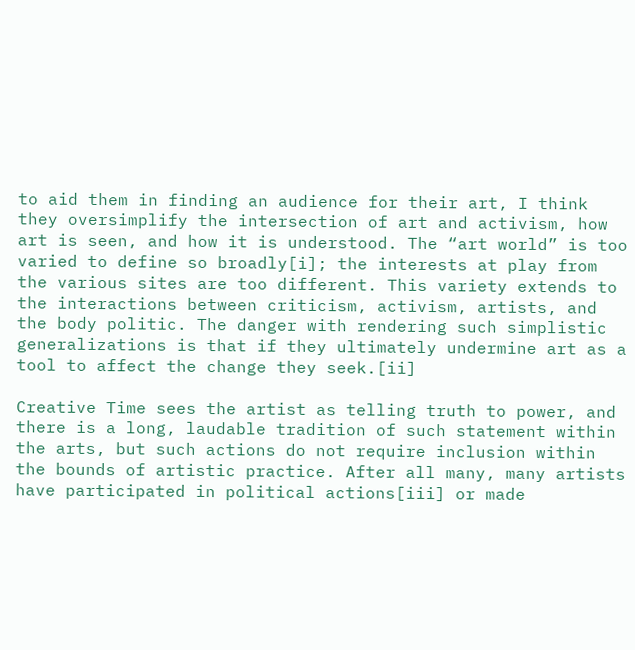to aid them in finding an audience for their art, I think they oversimplify the intersection of art and activism, how art is seen, and how it is understood. The “art world” is too varied to define so broadly[i]; the interests at play from the various sites are too different. This variety extends to the interactions between criticism, activism, artists, and the body politic. The danger with rendering such simplistic generalizations is that if they ultimately undermine art as a tool to affect the change they seek.[ii]

Creative Time sees the artist as telling truth to power, and there is a long, laudable tradition of such statement within the arts, but such actions do not require inclusion within the bounds of artistic practice. After all many, many artists have participated in political actions[iii] or made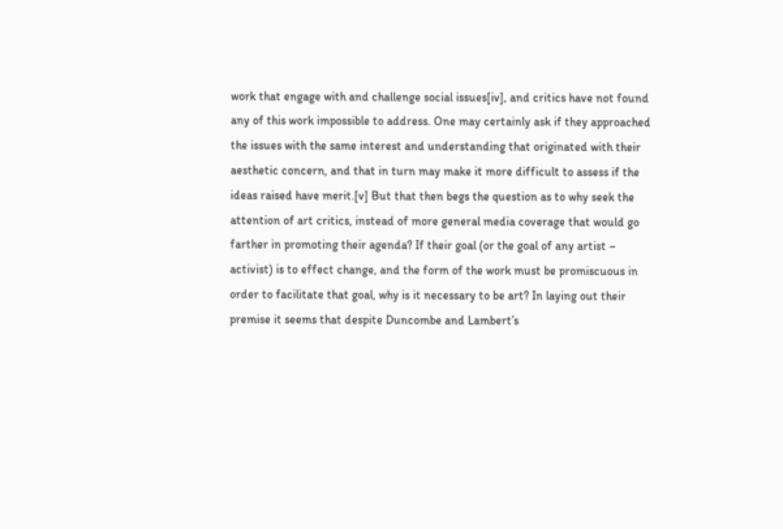work that engage with and challenge social issues[iv], and critics have not found any of this work impossible to address. One may certainly ask if they approached the issues with the same interest and understanding that originated with their aesthetic concern, and that in turn may make it more difficult to assess if the ideas raised have merit.[v] But that then begs the question as to why seek the attention of art critics, instead of more general media coverage that would go farther in promoting their agenda? If their goal (or the goal of any artist – activist) is to effect change, and the form of the work must be promiscuous in order to facilitate that goal, why is it necessary to be art? In laying out their premise it seems that despite Duncombe and Lambert’s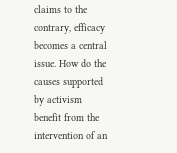claims to the contrary, efficacy becomes a central issue. How do the causes supported by activism benefit from the intervention of an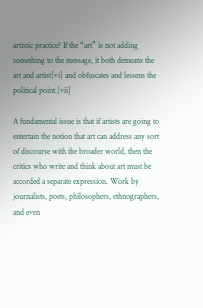artistic practice? If the “art” is not adding something to the message, it both demeans the art and artist[vi] and obfuscates and lessens the political point.[vii]

A fundamental issue is that if artists are going to entertain the notion that art can address any sort of discourse with the broader world, then the critics who write and think about art must be accorded a separate expression. Work by journalists, poets, philosophers, ethnographers, and even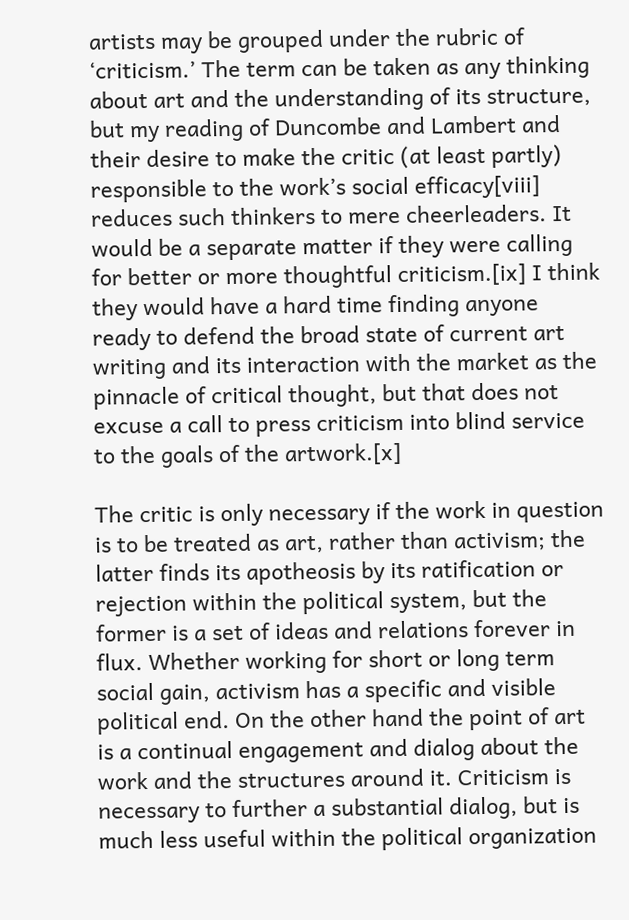artists may be grouped under the rubric of ‘criticism.’ The term can be taken as any thinking about art and the understanding of its structure, but my reading of Duncombe and Lambert and their desire to make the critic (at least partly) responsible to the work’s social efficacy[viii] reduces such thinkers to mere cheerleaders. It would be a separate matter if they were calling for better or more thoughtful criticism.[ix] I think they would have a hard time finding anyone ready to defend the broad state of current art writing and its interaction with the market as the pinnacle of critical thought, but that does not excuse a call to press criticism into blind service to the goals of the artwork.[x]

The critic is only necessary if the work in question is to be treated as art, rather than activism; the latter finds its apotheosis by its ratification or rejection within the political system, but the former is a set of ideas and relations forever in flux. Whether working for short or long term social gain, activism has a specific and visible political end. On the other hand the point of art is a continual engagement and dialog about the work and the structures around it. Criticism is necessary to further a substantial dialog, but is much less useful within the political organization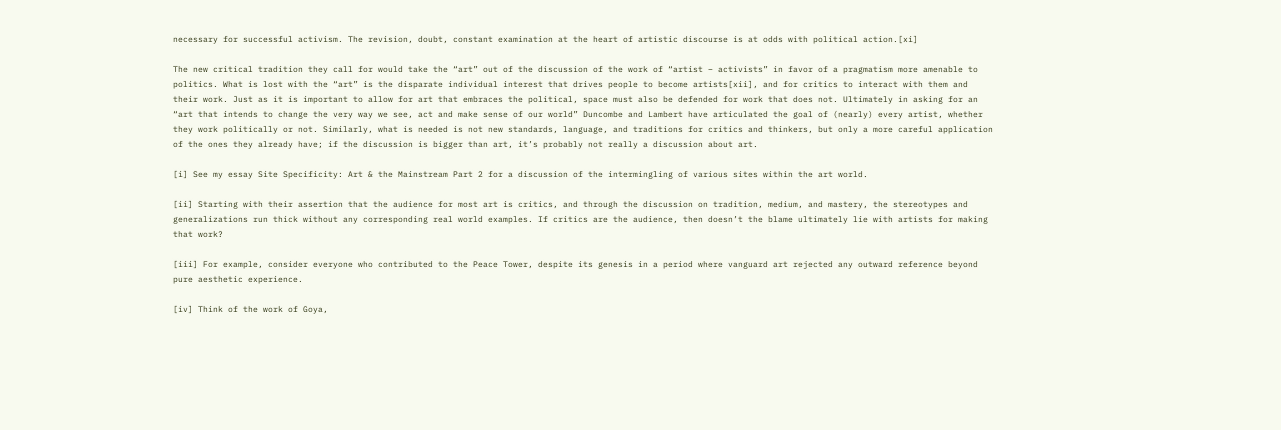necessary for successful activism. The revision, doubt, constant examination at the heart of artistic discourse is at odds with political action.[xi]

The new critical tradition they call for would take the “art” out of the discussion of the work of “artist – activists” in favor of a pragmatism more amenable to politics. What is lost with the “art” is the disparate individual interest that drives people to become artists[xii], and for critics to interact with them and their work. Just as it is important to allow for art that embraces the political, space must also be defended for work that does not. Ultimately in asking for an “art that intends to change the very way we see, act and make sense of our world” Duncombe and Lambert have articulated the goal of (nearly) every artist, whether they work politically or not. Similarly, what is needed is not new standards, language, and traditions for critics and thinkers, but only a more careful application of the ones they already have; if the discussion is bigger than art, it’s probably not really a discussion about art.

[i] See my essay Site Specificity: Art & the Mainstream Part 2 for a discussion of the intermingling of various sites within the art world.

[ii] Starting with their assertion that the audience for most art is critics, and through the discussion on tradition, medium, and mastery, the stereotypes and generalizations run thick without any corresponding real world examples. If critics are the audience, then doesn’t the blame ultimately lie with artists for making that work?

[iii] For example, consider everyone who contributed to the Peace Tower, despite its genesis in a period where vanguard art rejected any outward reference beyond pure aesthetic experience.

[iv] Think of the work of Goya,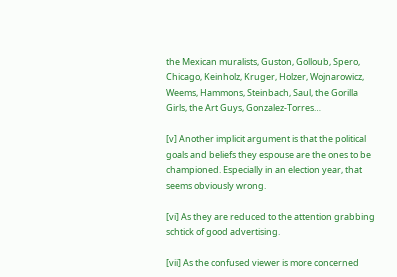the Mexican muralists, Guston, Golloub, Spero, Chicago, Keinholz, Kruger, Holzer, Wojnarowicz, Weems, Hammons, Steinbach, Saul, the Gorilla Girls, the Art Guys, Gonzalez-Torres…

[v] Another implicit argument is that the political goals and beliefs they espouse are the ones to be championed. Especially in an election year, that seems obviously wrong.

[vi] As they are reduced to the attention grabbing schtick of good advertising.

[vii] As the confused viewer is more concerned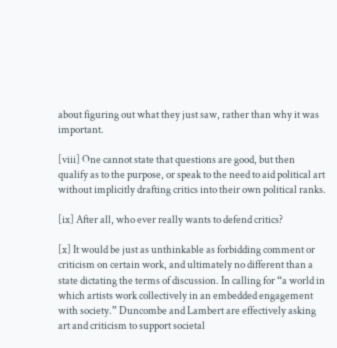about figuring out what they just saw, rather than why it was important.

[viii] One cannot state that questions are good, but then qualify as to the purpose, or speak to the need to aid political art without implicitly drafting critics into their own political ranks.

[ix] After all, who ever really wants to defend critics?

[x] It would be just as unthinkable as forbidding comment or criticism on certain work, and ultimately no different than a state dictating the terms of discussion. In calling for “a world in which artists work collectively in an embedded engagement with society.” Duncombe and Lambert are effectively asking art and criticism to support societal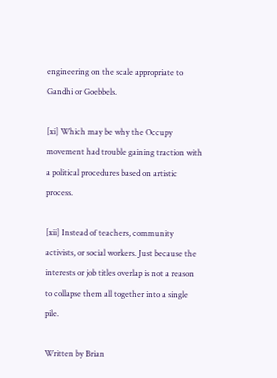engineering on the scale appropriate to Gandhi or Goebbels.

[xi] Which may be why the Occupy movement had trouble gaining traction with a political procedures based on artistic process.

[xii] Instead of teachers, community activists, or social workers. Just because the interests or job titles overlap is not a reason to collapse them all together into a single pile.

Written by Brian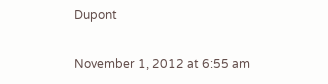Dupont

November 1, 2012 at 6:55 am